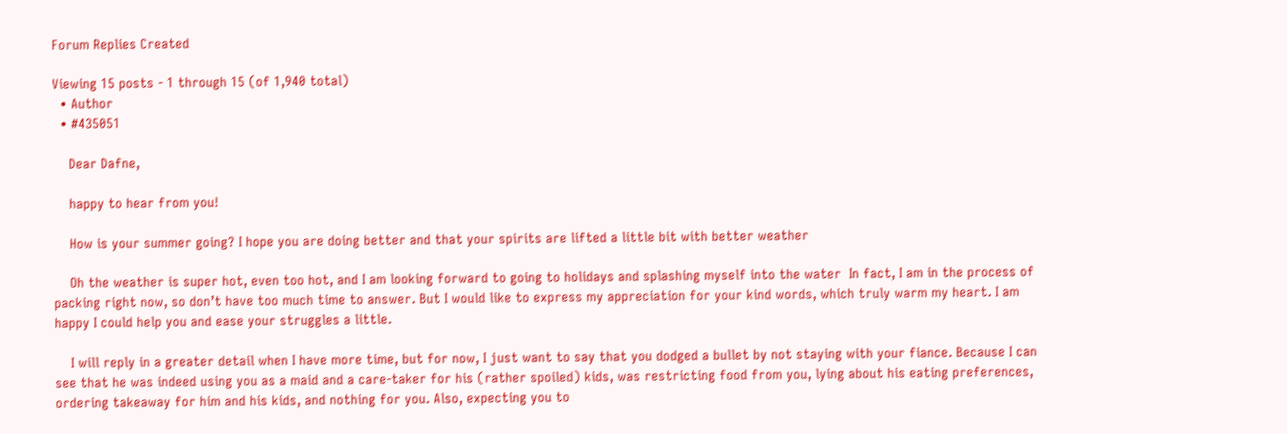Forum Replies Created

Viewing 15 posts - 1 through 15 (of 1,940 total)
  • Author
  • #435051

    Dear Dafne,

    happy to hear from you!

    How is your summer going? I hope you are doing better and that your spirits are lifted a little bit with better weather

    Oh the weather is super hot, even too hot, and I am looking forward to going to holidays and splashing myself into the water  In fact, I am in the process of packing right now, so don’t have too much time to answer. But I would like to express my appreciation for your kind words, which truly warm my heart. I am happy I could help you and ease your struggles a little.

    I will reply in a greater detail when I have more time, but for now, I just want to say that you dodged a bullet by not staying with your fiance. Because I can see that he was indeed using you as a maid and a care-taker for his (rather spoiled) kids, was restricting food from you, lying about his eating preferences, ordering takeaway for him and his kids, and nothing for you. Also, expecting you to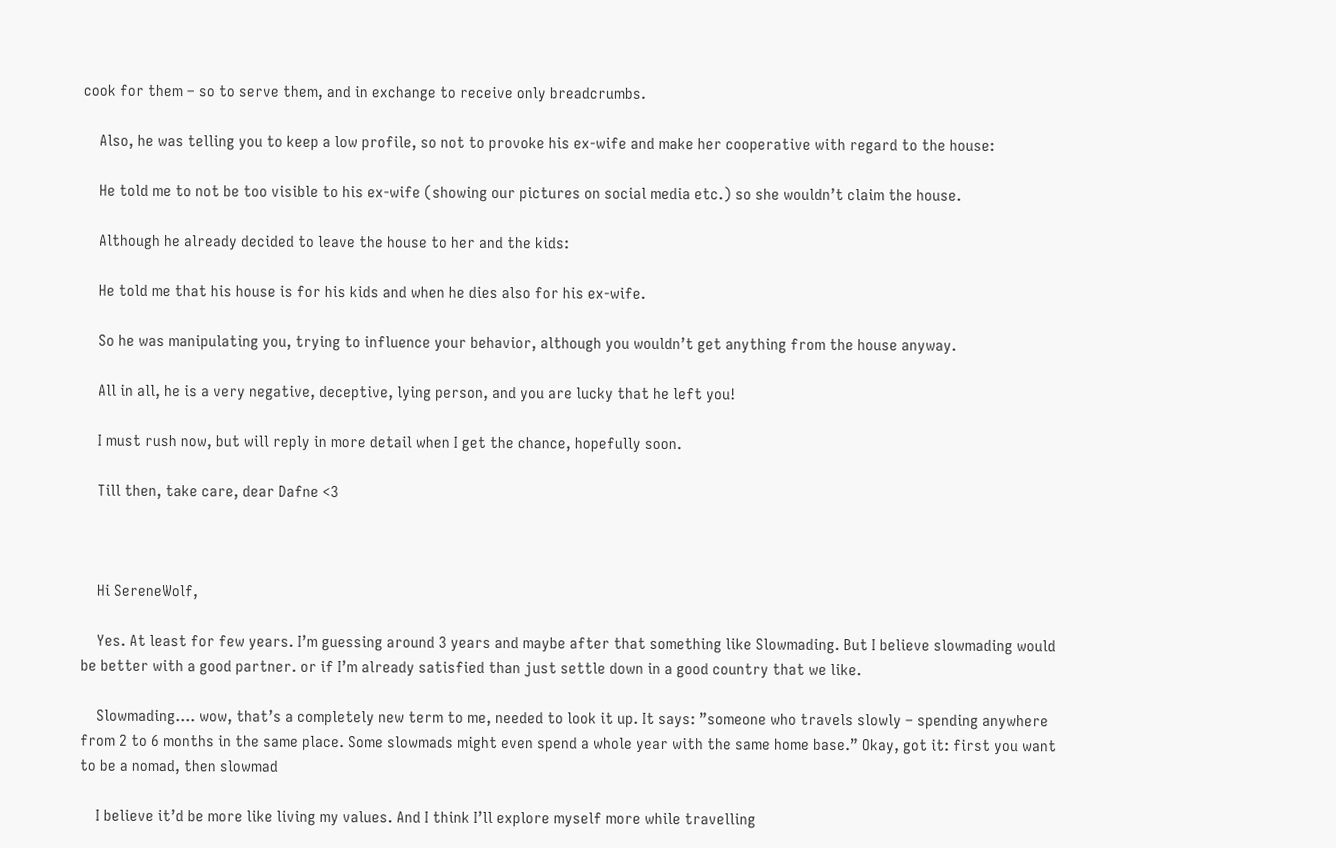cook for them – so to serve them, and in exchange to receive only breadcrumbs.

    Also, he was telling you to keep a low profile, so not to provoke his ex-wife and make her cooperative with regard to the house:

    He told me to not be too visible to his ex-wife (showing our pictures on social media etc.) so she wouldn’t claim the house.

    Although he already decided to leave the house to her and the kids:

    He told me that his house is for his kids and when he dies also for his ex-wife.

    So he was manipulating you, trying to influence your behavior, although you wouldn’t get anything from the house anyway.

    All in all, he is a very negative, deceptive, lying person, and you are lucky that he left you!

    I must rush now, but will reply in more detail when I get the chance, hopefully soon.

    Till then, take care, dear Dafne <3



    Hi SereneWolf,

    Yes. At least for few years. I’m guessing around 3 years and maybe after that something like Slowmading. But I believe slowmading would be better with a good partner. or if I’m already satisfied than just settle down in a good country that we like.

    Slowmading…. wow, that’s a completely new term to me, needed to look it up. It says: ”someone who travels slowly – spending anywhere from 2 to 6 months in the same place. Some slowmads might even spend a whole year with the same home base.” Okay, got it: first you want to be a nomad, then slowmad

    I believe it’d be more like living my values. And I think I’ll explore myself more while travelling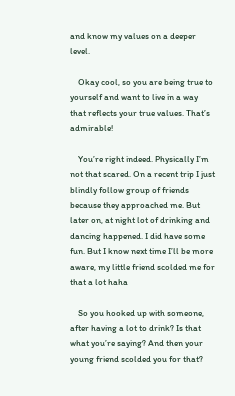and know my values on a deeper level.

    Okay cool, so you are being true to yourself and want to live in a way that reflects your true values. That’s admirable!

    You’re right indeed. Physically I’m not that scared. On a recent trip I just blindly follow group of friends because they approached me. But later on, at night lot of drinking and dancing happened. I did have some fun. But I know next time I’ll be more aware, my little friend scolded me for that a lot haha

    So you hooked up with someone, after having a lot to drink? Is that what you’re saying? And then your young friend scolded you for that?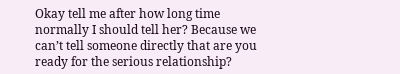Okay tell me after how long time normally I should tell her? Because we can’t tell someone directly that are you ready for the serious relationship?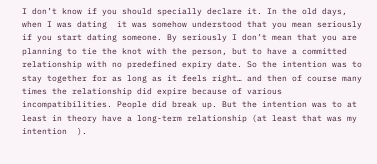I don’t know if you should specially declare it. In the old days, when I was dating  it was somehow understood that you mean seriously if you start dating someone. By seriously I don’t mean that you are planning to tie the knot with the person, but to have a committed relationship with no predefined expiry date. So the intention was to stay together for as long as it feels right… and then of course many times the relationship did expire because of various incompatibilities. People did break up. But the intention was to at least in theory have a long-term relationship (at least that was my intention  ).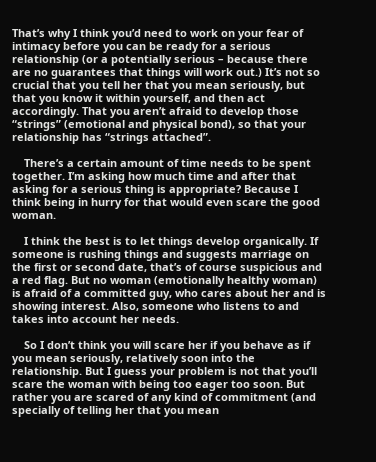That’s why I think you’d need to work on your fear of intimacy before you can be ready for a serious relationship (or a potentially serious – because there are no guarantees that things will work out.) It’s not so crucial that you tell her that you mean seriously, but that you know it within yourself, and then act accordingly. That you aren’t afraid to develop those “strings” (emotional and physical bond), so that your relationship has “strings attached”.

    There’s a certain amount of time needs to be spent together. I’m asking how much time and after that asking for a serious thing is appropriate? Because I think being in hurry for that would even scare the good woman.

    I think the best is to let things develop organically. If someone is rushing things and suggests marriage on the first or second date, that’s of course suspicious and a red flag. But no woman (emotionally healthy woman) is afraid of a committed guy, who cares about her and is showing interest. Also, someone who listens to and takes into account her needs.

    So I don’t think you will scare her if you behave as if you mean seriously, relatively soon into the relationship. But I guess your problem is not that you’ll scare the woman with being too eager too soon. But rather you are scared of any kind of commitment (and specially of telling her that you mean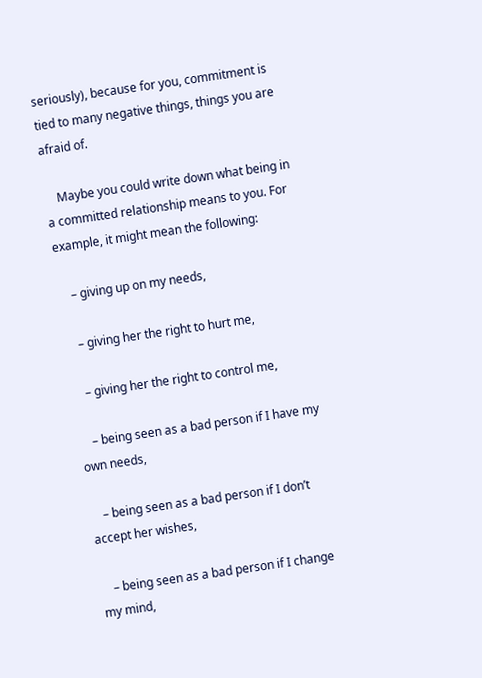seriously), because for you, commitment is tied to many negative things, things you are afraid of.

    Maybe you could write down what being in a committed relationship means to you. For example, it might mean the following:

    – giving up on my needs,

    – giving her the right to hurt me,

    – giving her the right to control me,

    – being seen as a bad person if I have my own needs,

    – being seen as a bad person if I don’t accept her wishes,

    – being seen as a bad person if I change my mind,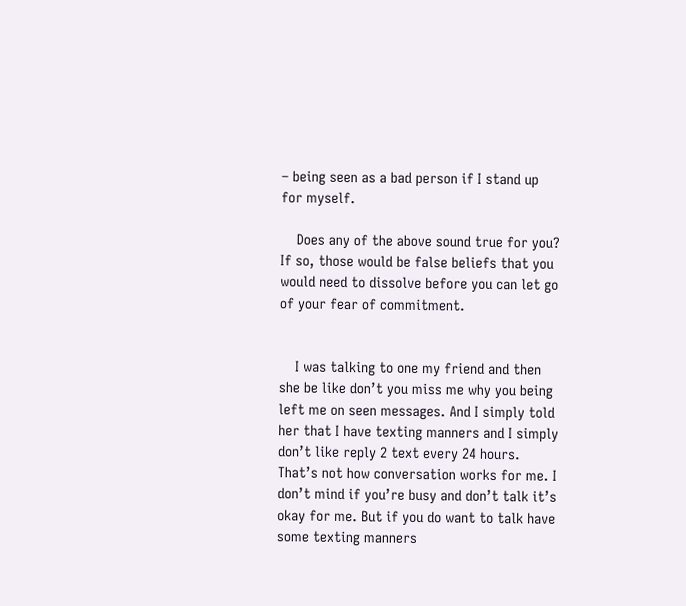– being seen as a bad person if I stand up for myself.

    Does any of the above sound true for you? If so, those would be false beliefs that you would need to dissolve before you can let go of your fear of commitment.


    I was talking to one my friend and then she be like don’t you miss me why you being left me on seen messages. And I simply told her that I have texting manners and I simply don’t like reply 2 text every 24 hours. That’s not how conversation works for me. I don’t mind if you’re busy and don’t talk it’s okay for me. But if you do want to talk have some texting manners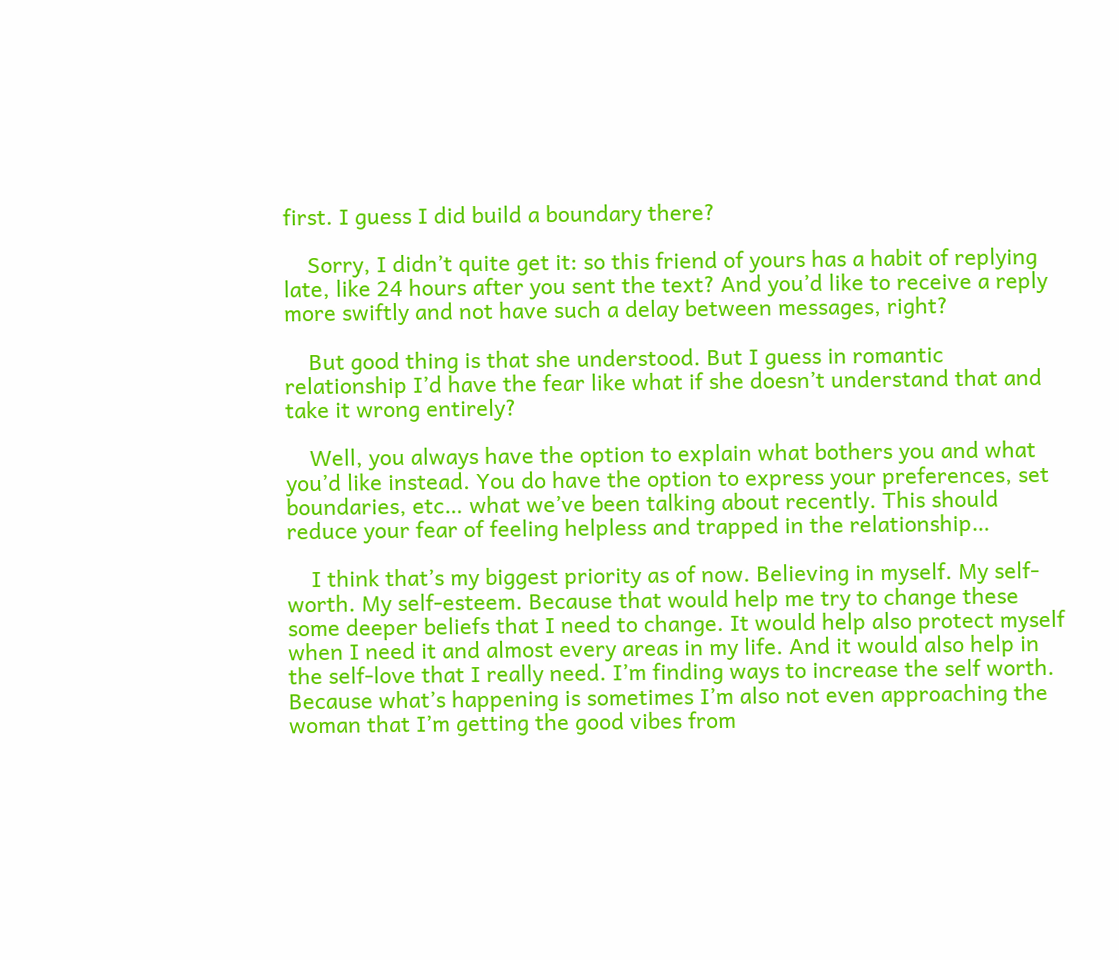first. I guess I did build a boundary there?

    Sorry, I didn’t quite get it: so this friend of yours has a habit of replying late, like 24 hours after you sent the text? And you’d like to receive a reply more swiftly and not have such a delay between messages, right?

    But good thing is that she understood. But I guess in romantic relationship I’d have the fear like what if she doesn’t understand that and take it wrong entirely?

    Well, you always have the option to explain what bothers you and what you’d like instead. You do have the option to express your preferences, set boundaries, etc… what we’ve been talking about recently. This should reduce your fear of feeling helpless and trapped in the relationship…

    I think that’s my biggest priority as of now. Believing in myself. My self-worth. My self-esteem. Because that would help me try to change these some deeper beliefs that I need to change. It would help also protect myself when I need it and almost every areas in my life. And it would also help in the self-love that I really need. I’m finding ways to increase the self worth. Because what’s happening is sometimes I’m also not even approaching the woman that I’m getting the good vibes from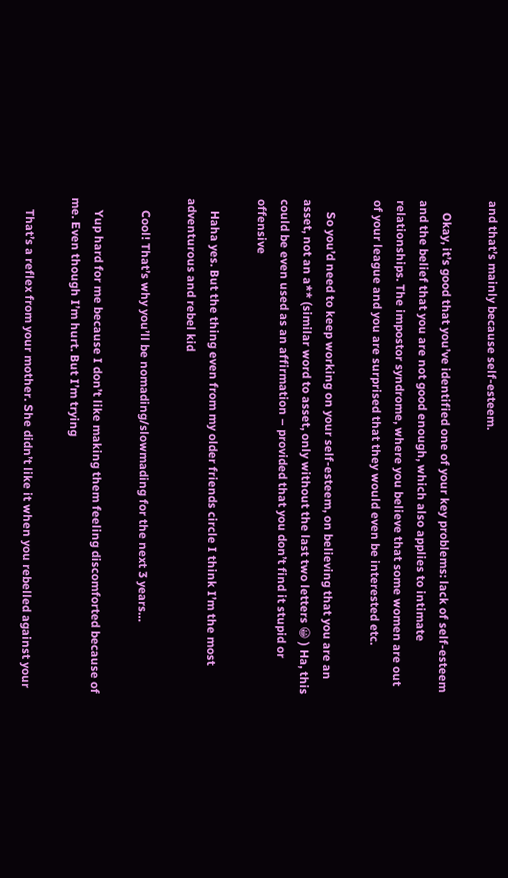and that’s mainly because self-esteem.

    Okay, it’s good that you’ve identified one of your key problems: lack of self-esteem and the belief that you are not good enough, which also applies to intimate relationships. The impostor syndrome, where you believe that some women are out of your league and you are surprised that they would even be interested etc.

    So you’d need to keep working on your self-esteem, on believing that you are an asset, not an a** (similar word to asset, only without the last two letters 😀 ) Ha, this could be even used as an affirmation – provided that you don’t find it stupid or offensive

    Haha yes. But the thing even from my older friends circle I think I’m the most adventurous and rebel kid

    Cool! That’s why you’ll be nomading/slowmading for the next 3 years…

    Yup hard for me because I don’t like making them feeling discomforted because of me. Even though I’m hurt. But I’m trying

    That’s a reflex from your mother. She didn’t like it when you rebelled against your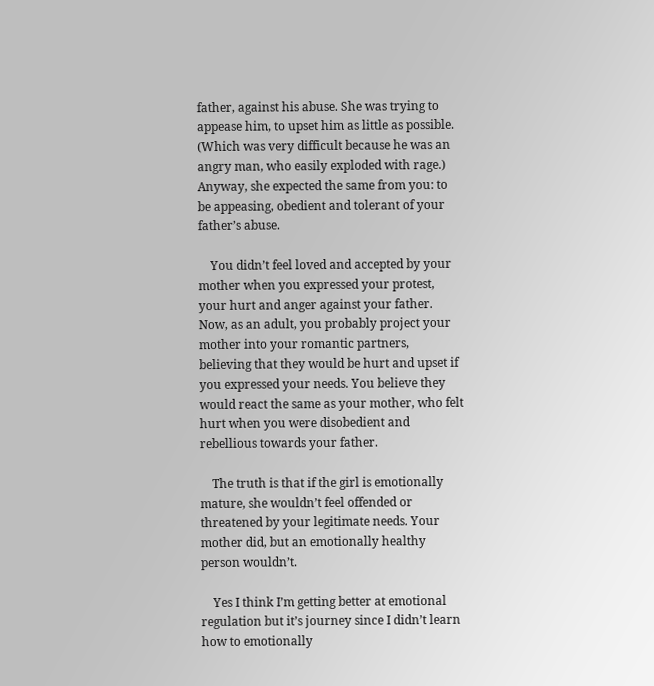father, against his abuse. She was trying to appease him, to upset him as little as possible. (Which was very difficult because he was an angry man, who easily exploded with rage.) Anyway, she expected the same from you: to be appeasing, obedient and tolerant of your father’s abuse.

    You didn’t feel loved and accepted by your mother when you expressed your protest, your hurt and anger against your father. Now, as an adult, you probably project your mother into your romantic partners, believing that they would be hurt and upset if you expressed your needs. You believe they would react the same as your mother, who felt hurt when you were disobedient and rebellious towards your father.

    The truth is that if the girl is emotionally mature, she wouldn’t feel offended or threatened by your legitimate needs. Your mother did, but an emotionally healthy person wouldn’t.

    Yes I think I’m getting better at emotional regulation but it’s journey since I didn’t learn how to emotionally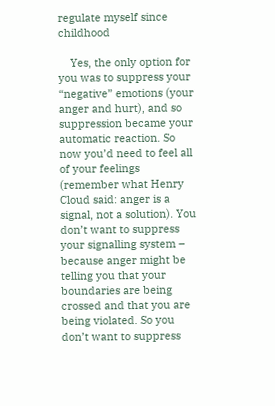regulate myself since childhood

    Yes, the only option for you was to suppress your “negative” emotions (your anger and hurt), and so suppression became your automatic reaction. So now you’d need to feel all of your feelings (remember what Henry Cloud said: anger is a signal, not a solution). You don’t want to suppress your signalling system – because anger might be telling you that your boundaries are being crossed and that you are being violated. So you don’t want to suppress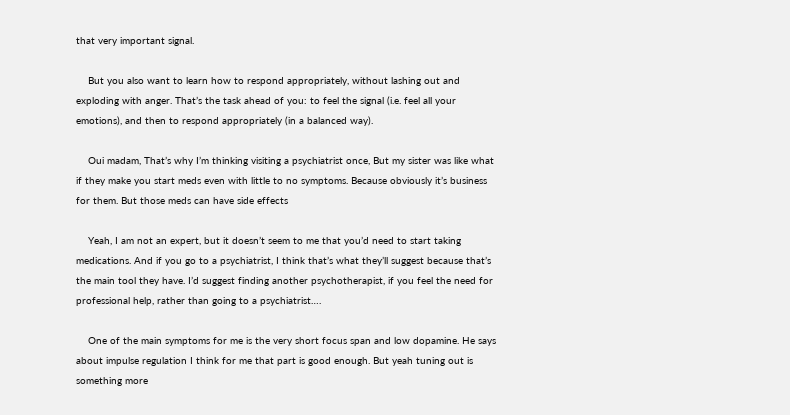that very important signal.

    But you also want to learn how to respond appropriately, without lashing out and exploding with anger. That’s the task ahead of you: to feel the signal (i.e. feel all your emotions), and then to respond appropriately (in a balanced way).

    Oui madam, That’s why I’m thinking visiting a psychiatrist once, But my sister was like what if they make you start meds even with little to no symptoms. Because obviously it’s business for them. But those meds can have side effects

    Yeah, I am not an expert, but it doesn’t seem to me that you’d need to start taking medications. And if you go to a psychiatrist, I think that’s what they’ll suggest because that’s the main tool they have. I’d suggest finding another psychotherapist, if you feel the need for professional help, rather than going to a psychiatrist….

    One of the main symptoms for me is the very short focus span and low dopamine. He says about impulse regulation I think for me that part is good enough. But yeah tuning out is something more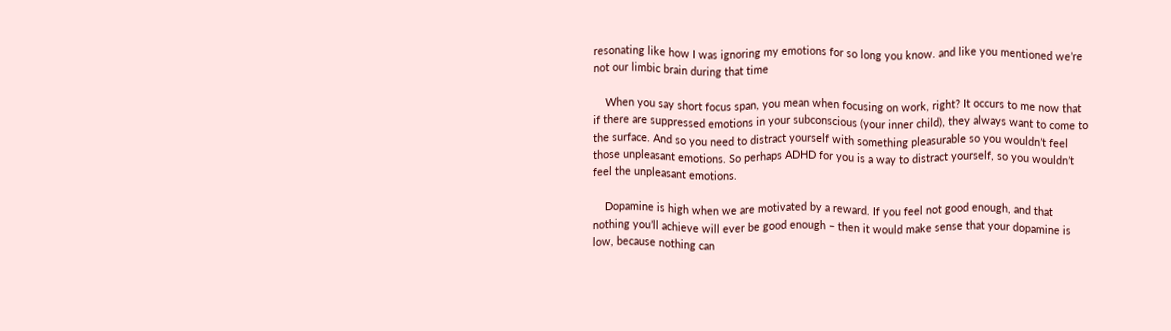resonating like how I was ignoring my emotions for so long you know. and like you mentioned we’re not our limbic brain during that time

    When you say short focus span, you mean when focusing on work, right? It occurs to me now that if there are suppressed emotions in your subconscious (your inner child), they always want to come to the surface. And so you need to distract yourself with something pleasurable so you wouldn’t feel those unpleasant emotions. So perhaps ADHD for you is a way to distract yourself, so you wouldn’t feel the unpleasant emotions.

    Dopamine is high when we are motivated by a reward. If you feel not good enough, and that nothing you’ll achieve will ever be good enough – then it would make sense that your dopamine is low, because nothing can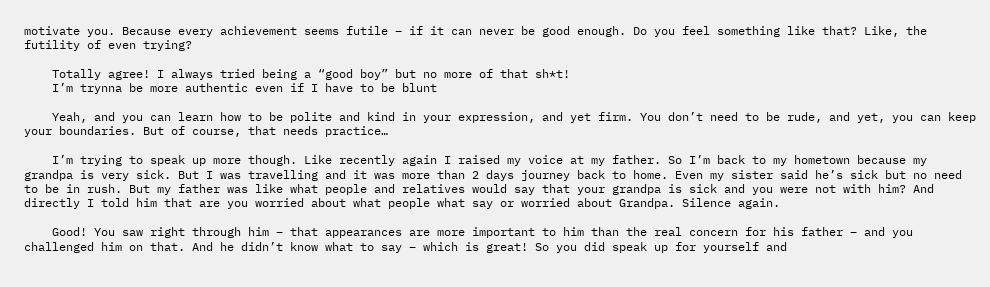motivate you. Because every achievement seems futile – if it can never be good enough. Do you feel something like that? Like, the futility of even trying?

    Totally agree! I always tried being a “good boy” but no more of that sh*t!
    I’m trynna be more authentic even if I have to be blunt

    Yeah, and you can learn how to be polite and kind in your expression, and yet firm. You don’t need to be rude, and yet, you can keep your boundaries. But of course, that needs practice…

    I’m trying to speak up more though. Like recently again I raised my voice at my father. So I’m back to my hometown because my grandpa is very sick. But I was travelling and it was more than 2 days journey back to home. Even my sister said he’s sick but no need to be in rush. But my father was like what people and relatives would say that your grandpa is sick and you were not with him? And directly I told him that are you worried about what people what say or worried about Grandpa. Silence again.

    Good! You saw right through him – that appearances are more important to him than the real concern for his father – and you challenged him on that. And he didn’t know what to say – which is great! So you did speak up for yourself and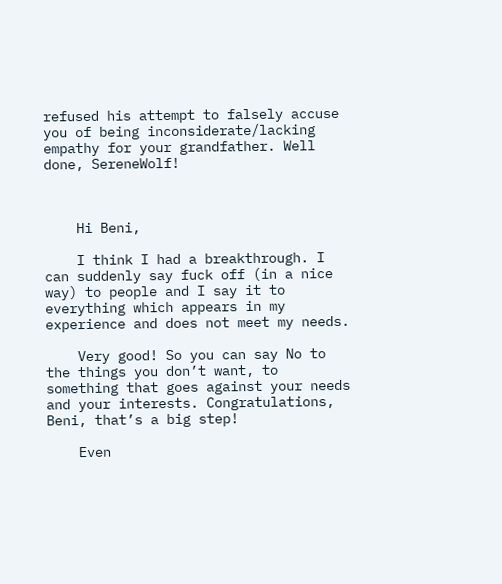refused his attempt to falsely accuse you of being inconsiderate/lacking empathy for your grandfather. Well done, SereneWolf!



    Hi Beni,

    I think I had a breakthrough. I can suddenly say fuck off (in a nice way) to people and I say it to everything which appears in my experience and does not meet my needs.

    Very good! So you can say No to the things you don’t want, to something that goes against your needs and your interests. Congratulations, Beni, that’s a big step!

    Even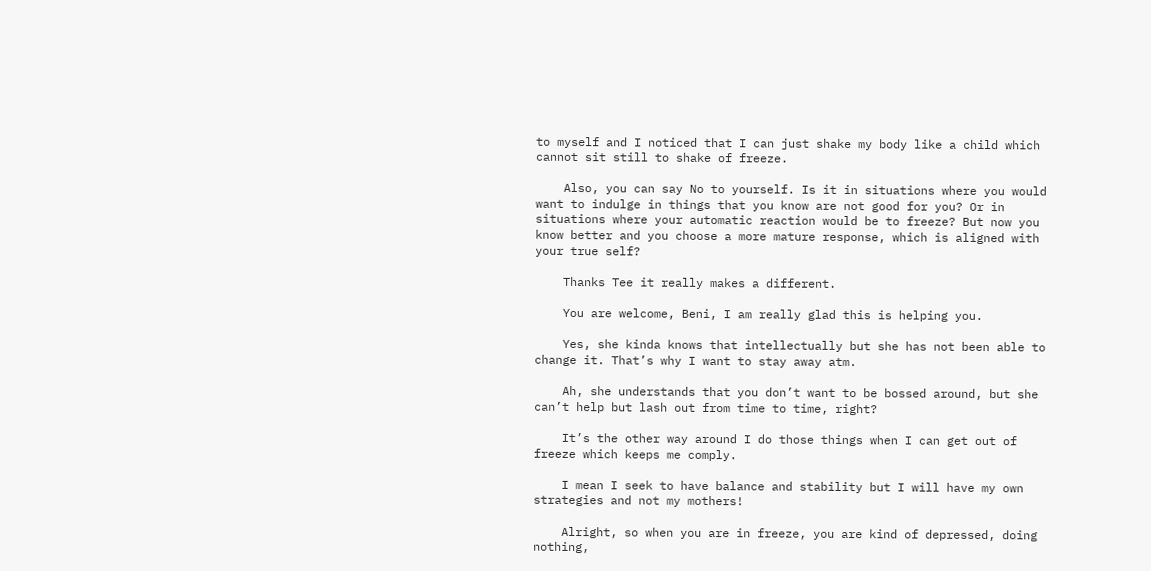to myself and I noticed that I can just shake my body like a child which cannot sit still to shake of freeze.

    Also, you can say No to yourself. Is it in situations where you would want to indulge in things that you know are not good for you? Or in situations where your automatic reaction would be to freeze? But now you know better and you choose a more mature response, which is aligned with your true self?

    Thanks Tee it really makes a different.

    You are welcome, Beni, I am really glad this is helping you.

    Yes, she kinda knows that intellectually but she has not been able to change it. That’s why I want to stay away atm.

    Ah, she understands that you don’t want to be bossed around, but she can’t help but lash out from time to time, right?

    It’s the other way around I do those things when I can get out of freeze which keeps me comply.

    I mean I seek to have balance and stability but I will have my own strategies and not my mothers!

    Alright, so when you are in freeze, you are kind of depressed, doing nothing,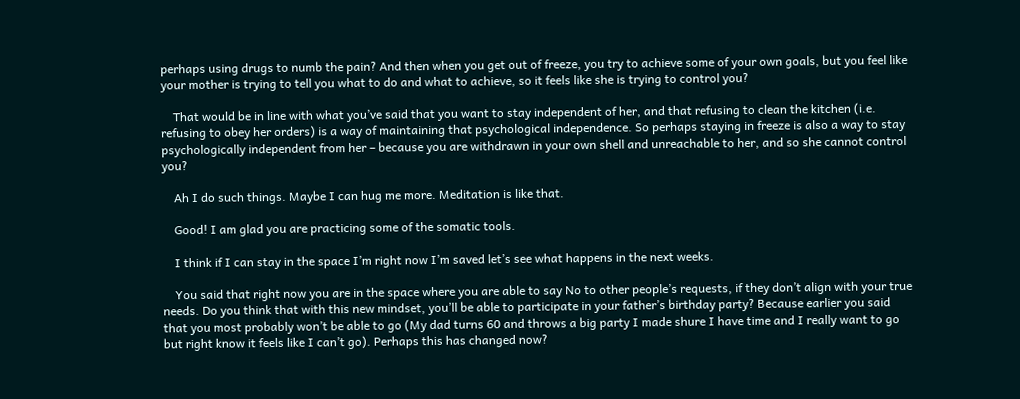perhaps using drugs to numb the pain? And then when you get out of freeze, you try to achieve some of your own goals, but you feel like your mother is trying to tell you what to do and what to achieve, so it feels like she is trying to control you?

    That would be in line with what you’ve said that you want to stay independent of her, and that refusing to clean the kitchen (i.e. refusing to obey her orders) is a way of maintaining that psychological independence. So perhaps staying in freeze is also a way to stay psychologically independent from her – because you are withdrawn in your own shell and unreachable to her, and so she cannot control you?

    Ah I do such things. Maybe I can hug me more. Meditation is like that.

    Good! I am glad you are practicing some of the somatic tools.

    I think if I can stay in the space I’m right now I’m saved let’s see what happens in the next weeks.

    You said that right now you are in the space where you are able to say No to other people’s requests, if they don’t align with your true needs. Do you think that with this new mindset, you’ll be able to participate in your father’s birthday party? Because earlier you said that you most probably won’t be able to go (My dad turns 60 and throws a big party I made shure I have time and I really want to go but right know it feels like I can’t go). Perhaps this has changed now?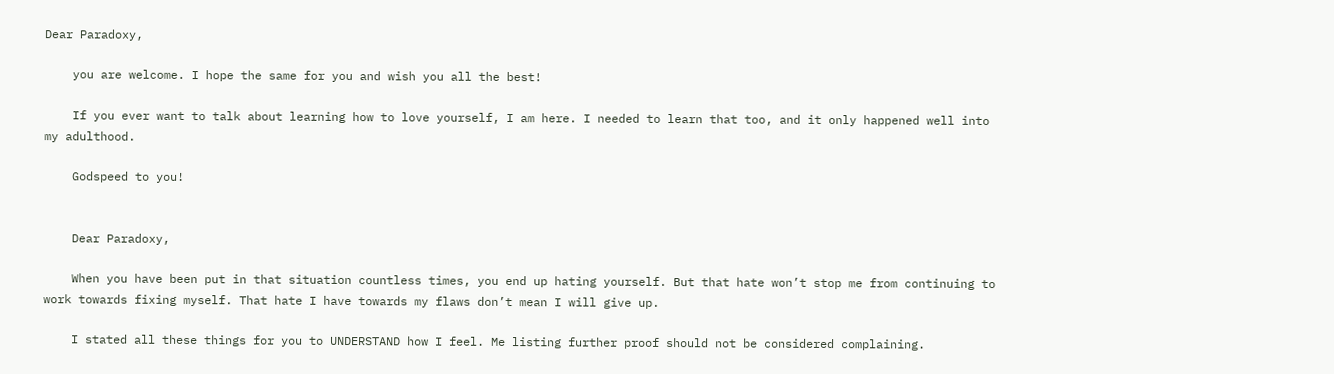Dear Paradoxy,

    you are welcome. I hope the same for you and wish you all the best!

    If you ever want to talk about learning how to love yourself, I am here. I needed to learn that too, and it only happened well into my adulthood.

    Godspeed to you!


    Dear Paradoxy,

    When you have been put in that situation countless times, you end up hating yourself. But that hate won’t stop me from continuing to work towards fixing myself. That hate I have towards my flaws don’t mean I will give up.

    I stated all these things for you to UNDERSTAND how I feel. Me listing further proof should not be considered complaining.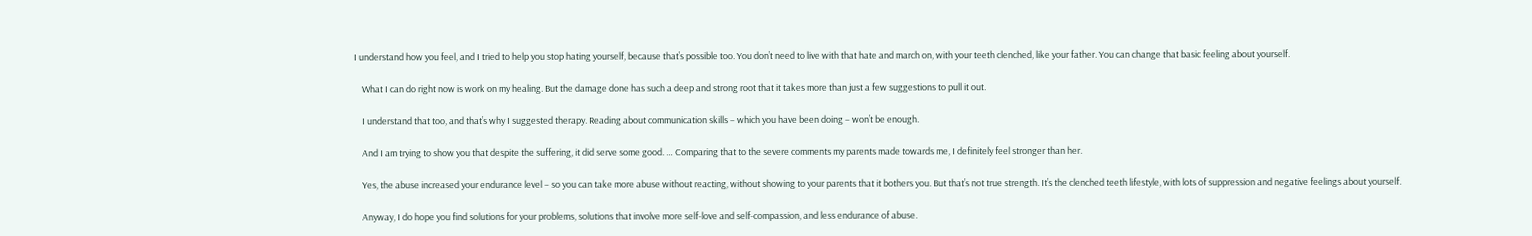I understand how you feel, and I tried to help you stop hating yourself, because that’s possible too. You don’t need to live with that hate and march on, with your teeth clenched, like your father. You can change that basic feeling about yourself.

    What I can do right now is work on my healing. But the damage done has such a deep and strong root that it takes more than just a few suggestions to pull it out.

    I understand that too, and that’s why I suggested therapy. Reading about communication skills – which you have been doing – won’t be enough.

    And I am trying to show you that despite the suffering, it did serve some good. … Comparing that to the severe comments my parents made towards me, I definitely feel stronger than her.

    Yes, the abuse increased your endurance level – so you can take more abuse without reacting, without showing to your parents that it bothers you. But that’s not true strength. It’s the clenched teeth lifestyle, with lots of suppression and negative feelings about yourself.

    Anyway, I do hope you find solutions for your problems, solutions that involve more self-love and self-compassion, and less endurance of abuse.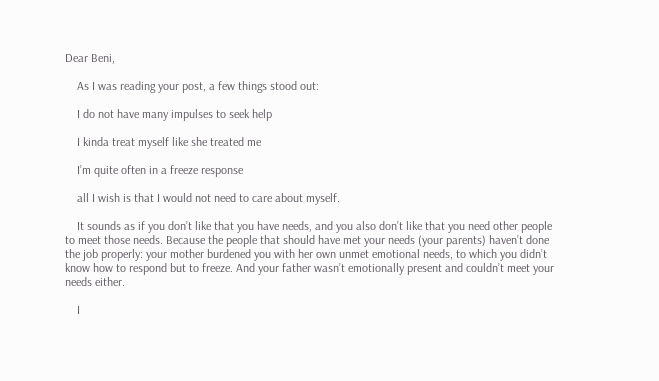Dear Beni,

    As I was reading your post, a few things stood out:

    I do not have many impulses to seek help

    I kinda treat myself like she treated me

    I’m quite often in a freeze response

    all I wish is that I would not need to care about myself.

    It sounds as if you don’t like that you have needs, and you also don’t like that you need other people to meet those needs. Because the people that should have met your needs (your parents) haven’t done the job properly: your mother burdened you with her own unmet emotional needs, to which you didn’t know how to respond but to freeze. And your father wasn’t emotionally present and couldn’t meet your needs either.

    I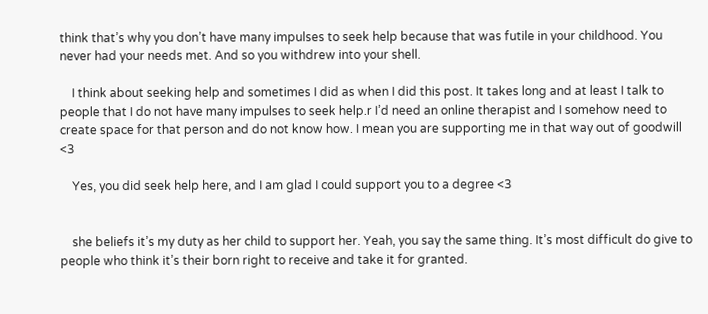think that’s why you don’t have many impulses to seek help because that was futile in your childhood. You never had your needs met. And so you withdrew into your shell.

    I think about seeking help and sometimes I did as when I did this post. It takes long and at least I talk to people that I do not have many impulses to seek help.r I’d need an online therapist and I somehow need to create space for that person and do not know how. I mean you are supporting me in that way out of goodwill <3

    Yes, you did seek help here, and I am glad I could support you to a degree <3


    she beliefs it’s my duty as her child to support her. Yeah, you say the same thing. It’s most difficult do give to people who think it’s their born right to receive and take it for granted.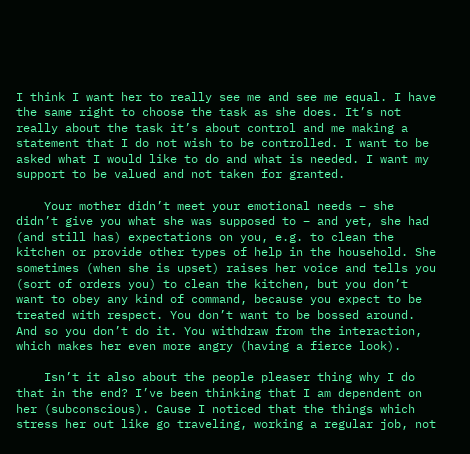I think I want her to really see me and see me equal. I have the same right to choose the task as she does. It’s not really about the task it’s about control and me making a statement that I do not wish to be controlled. I want to be asked what I would like to do and what is needed. I want my support to be valued and not taken for granted.

    Your mother didn’t meet your emotional needs – she didn’t give you what she was supposed to – and yet, she had (and still has) expectations on you, e.g. to clean the kitchen or provide other types of help in the household. She sometimes (when she is upset) raises her voice and tells you (sort of orders you) to clean the kitchen, but you don’t want to obey any kind of command, because you expect to be treated with respect. You don’t want to be bossed around. And so you don’t do it. You withdraw from the interaction, which makes her even more angry (having a fierce look).

    Isn’t it also about the people pleaser thing why I do that in the end? I’ve been thinking that I am dependent on her (subconscious). Cause I noticed that the things which stress her out like go traveling, working a regular job, not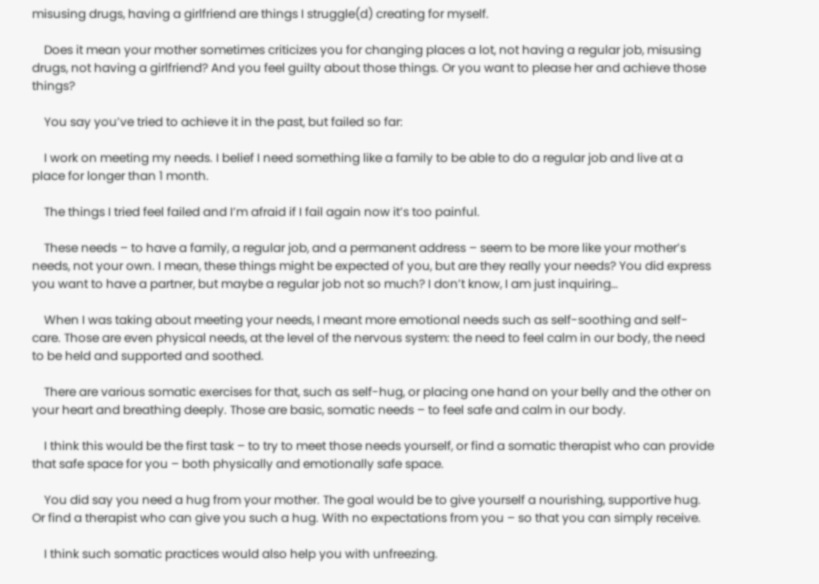misusing drugs, having a girlfriend are things I struggle(d) creating for myself.

    Does it mean your mother sometimes criticizes you for changing places a lot, not having a regular job, misusing drugs, not having a girlfriend? And you feel guilty about those things. Or you want to please her and achieve those things?

    You say you’ve tried to achieve it in the past, but failed so far:

    I work on meeting my needs. I belief I need something like a family to be able to do a regular job and live at a place for longer than 1 month.

    The things I tried feel failed and I’m afraid if I fail again now it’s too painful.

    These needs – to have a family, a regular job, and a permanent address – seem to be more like your mother’s needs, not your own. I mean, these things might be expected of you, but are they really your needs? You did express you want to have a partner, but maybe a regular job not so much? I don’t know, I am just inquiring…

    When I was taking about meeting your needs, I meant more emotional needs such as self-soothing and self-care. Those are even physical needs, at the level of the nervous system: the need to feel calm in our body, the need to be held and supported and soothed.

    There are various somatic exercises for that, such as self-hug, or placing one hand on your belly and the other on your heart and breathing deeply. Those are basic, somatic needs – to feel safe and calm in our body.

    I think this would be the first task – to try to meet those needs yourself, or find a somatic therapist who can provide that safe space for you – both physically and emotionally safe space.

    You did say you need a hug from your mother. The goal would be to give yourself a nourishing, supportive hug. Or find a therapist who can give you such a hug. With no expectations from you – so that you can simply receive.

    I think such somatic practices would also help you with unfreezing.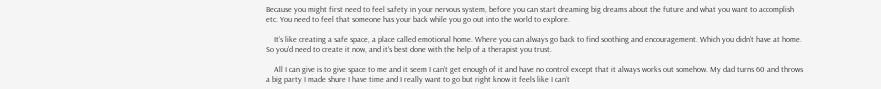Because you might first need to feel safety in your nervous system, before you can start dreaming big dreams about the future and what you want to accomplish etc. You need to feel that someone has your back while you go out into the world to explore.

    It’s like creating a safe space, a place called emotional home. Where you can always go back to find soothing and encouragement. Which you didn’t have at home. So you’d need to create it now, and it’s best done with the help of a therapist you trust.

    All I can give is to give space to me and it seem I can’t get enough of it and have no control except that it always works out somehow. My dad turns 60 and throws a big party I made shure I have time and I really want to go but right know it feels like I can’t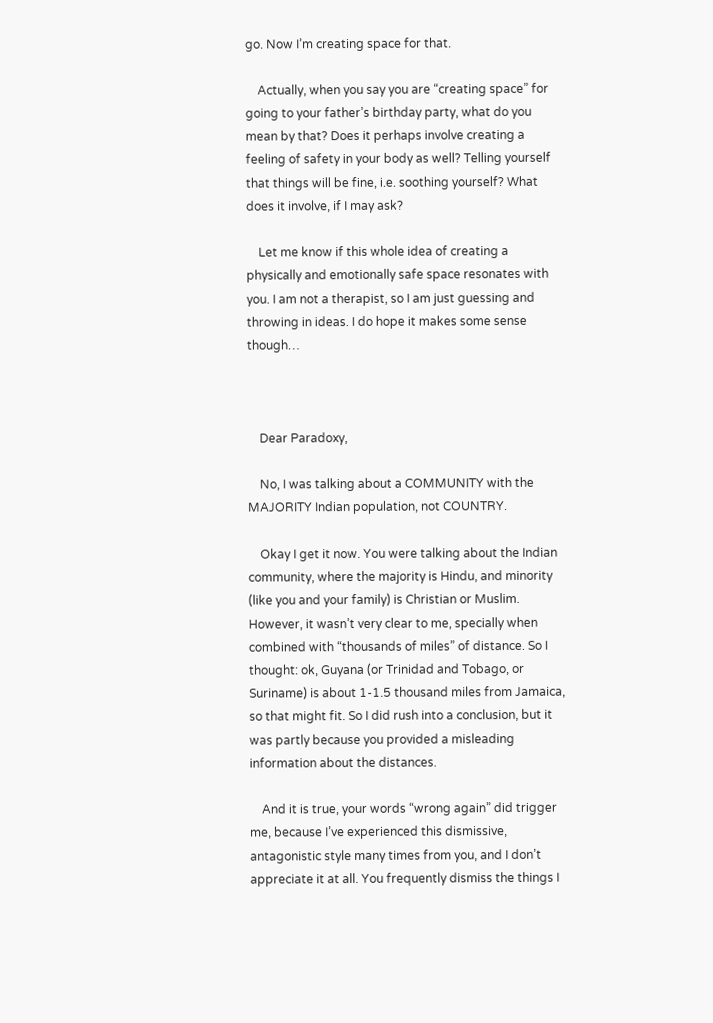go. Now I’m creating space for that.

    Actually, when you say you are “creating space” for going to your father’s birthday party, what do you mean by that? Does it perhaps involve creating a feeling of safety in your body as well? Telling yourself that things will be fine, i.e. soothing yourself? What does it involve, if I may ask?

    Let me know if this whole idea of creating a physically and emotionally safe space resonates with you. I am not a therapist, so I am just guessing and throwing in ideas. I do hope it makes some sense though…



    Dear Paradoxy,

    No, I was talking about a COMMUNITY with the MAJORITY Indian population, not COUNTRY.

    Okay I get it now. You were talking about the Indian community, where the majority is Hindu, and minority (like you and your family) is Christian or Muslim. However, it wasn’t very clear to me, specially when combined with “thousands of miles” of distance. So I thought: ok, Guyana (or Trinidad and Tobago, or Suriname) is about 1-1.5 thousand miles from Jamaica, so that might fit. So I did rush into a conclusion, but it was partly because you provided a misleading information about the distances.

    And it is true, your words “wrong again” did trigger me, because I’ve experienced this dismissive, antagonistic style many times from you, and I don’t appreciate it at all. You frequently dismiss the things I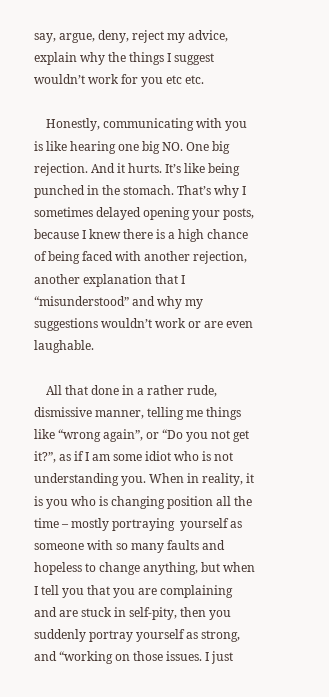say, argue, deny, reject my advice, explain why the things I suggest wouldn’t work for you etc etc.

    Honestly, communicating with you is like hearing one big NO. One big rejection. And it hurts. It’s like being punched in the stomach. That’s why I sometimes delayed opening your posts, because I knew there is a high chance of being faced with another rejection, another explanation that I “misunderstood” and why my suggestions wouldn’t work or are even laughable.

    All that done in a rather rude, dismissive manner, telling me things like “wrong again”, or “Do you not get it?”, as if I am some idiot who is not understanding you. When in reality, it is you who is changing position all the time – mostly portraying  yourself as someone with so many faults and hopeless to change anything, but when I tell you that you are complaining and are stuck in self-pity, then you suddenly portray yourself as strong, and “working on those issues. I just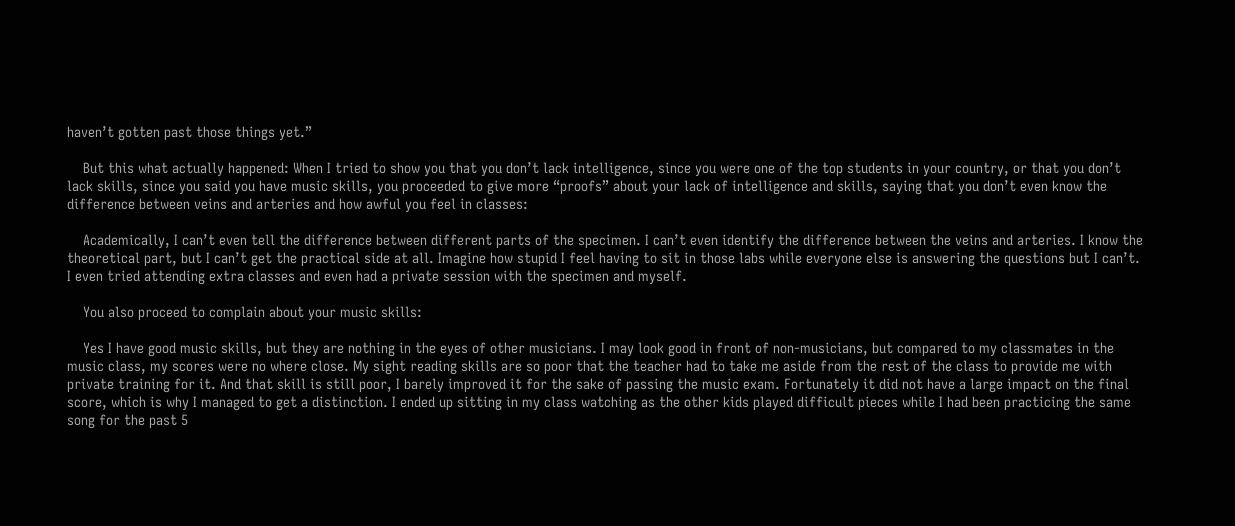haven’t gotten past those things yet.”

    But this what actually happened: When I tried to show you that you don’t lack intelligence, since you were one of the top students in your country, or that you don’t lack skills, since you said you have music skills, you proceeded to give more “proofs” about your lack of intelligence and skills, saying that you don’t even know the difference between veins and arteries and how awful you feel in classes:

    Academically, I can’t even tell the difference between different parts of the specimen. I can’t even identify the difference between the veins and arteries. I know the theoretical part, but I can’t get the practical side at all. Imagine how stupid I feel having to sit in those labs while everyone else is answering the questions but I can’t. I even tried attending extra classes and even had a private session with the specimen and myself.

    You also proceed to complain about your music skills:

    Yes I have good music skills, but they are nothing in the eyes of other musicians. I may look good in front of non-musicians, but compared to my classmates in the music class, my scores were no where close. My sight reading skills are so poor that the teacher had to take me aside from the rest of the class to provide me with private training for it. And that skill is still poor, I barely improved it for the sake of passing the music exam. Fortunately it did not have a large impact on the final score, which is why I managed to get a distinction. I ended up sitting in my class watching as the other kids played difficult pieces while I had been practicing the same song for the past 5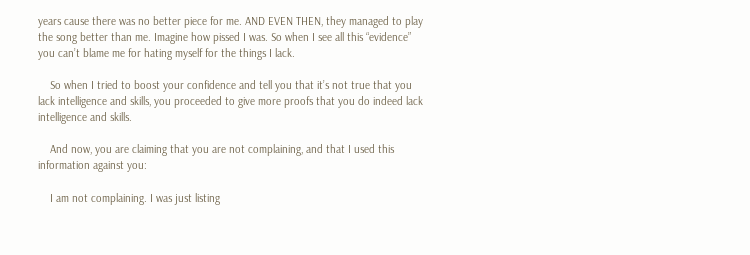years cause there was no better piece for me. AND EVEN THEN, they managed to play the song better than me. Imagine how pissed I was. So when I see all this “evidence” you can’t blame me for hating myself for the things I lack.

    So when I tried to boost your confidence and tell you that it’s not true that you lack intelligence and skills, you proceeded to give more proofs that you do indeed lack intelligence and skills.

    And now, you are claiming that you are not complaining, and that I used this information against you:

    I am not complaining. I was just listing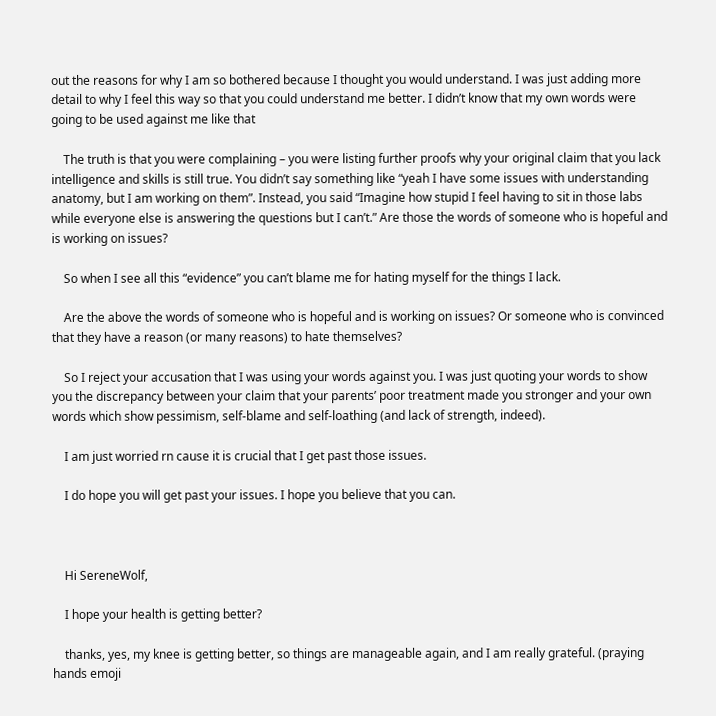out the reasons for why I am so bothered because I thought you would understand. I was just adding more detail to why I feel this way so that you could understand me better. I didn’t know that my own words were going to be used against me like that

    The truth is that you were complaining – you were listing further proofs why your original claim that you lack intelligence and skills is still true. You didn’t say something like “yeah I have some issues with understanding anatomy, but I am working on them”. Instead, you said “Imagine how stupid I feel having to sit in those labs while everyone else is answering the questions but I can’t.” Are those the words of someone who is hopeful and is working on issues?

    So when I see all this “evidence” you can’t blame me for hating myself for the things I lack.

    Are the above the words of someone who is hopeful and is working on issues? Or someone who is convinced that they have a reason (or many reasons) to hate themselves?

    So I reject your accusation that I was using your words against you. I was just quoting your words to show you the discrepancy between your claim that your parents’ poor treatment made you stronger and your own words which show pessimism, self-blame and self-loathing (and lack of strength, indeed).

    I am just worried rn cause it is crucial that I get past those issues.

    I do hope you will get past your issues. I hope you believe that you can.



    Hi SereneWolf,

    I hope your health is getting better?

    thanks, yes, my knee is getting better, so things are manageable again, and I am really grateful. (praying hands emoji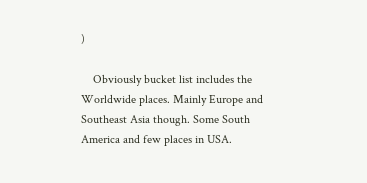)

    Obviously bucket list includes the Worldwide places. Mainly Europe and Southeast Asia though. Some South America and few places in USA.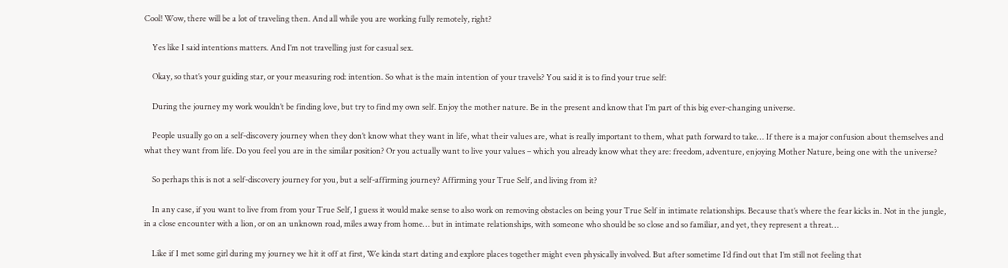Cool! Wow, there will be a lot of traveling then. And all while you are working fully remotely, right?

    Yes like I said intentions matters. And I’m not travelling just for casual sex.

    Okay, so that’s your guiding star, or your measuring rod: intention. So what is the main intention of your travels? You said it is to find your true self:

    During the journey my work wouldn’t be finding love, but try to find my own self. Enjoy the mother nature. Be in the present and know that I’m part of this big ever-changing universe.

    People usually go on a self-discovery journey when they don’t know what they want in life, what their values are, what is really important to them, what path forward to take… If there is a major confusion about themselves and what they want from life. Do you feel you are in the similar position? Or you actually want to live your values – which you already know what they are: freedom, adventure, enjoying Mother Nature, being one with the universe?

    So perhaps this is not a self-discovery journey for you, but a self-affirming journey? Affirming your True Self, and living from it?

    In any case, if you want to live from from your True Self, I guess it would make sense to also work on removing obstacles on being your True Self in intimate relationships. Because that’s where the fear kicks in. Not in the jungle, in a close encounter with a lion, or on an unknown road, miles away from home… but in intimate relationships, with someone who should be so close and so familiar, and yet, they represent a threat…

    Like if I met some girl during my journey we hit it off at first, We kinda start dating and explore places together might even physically involved. But after sometime I’d find out that I’m still not feeling that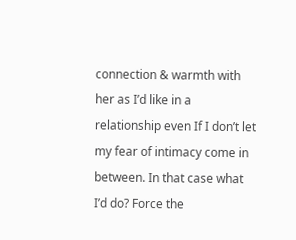connection & warmth with her as I’d like in a relationship even If I don’t let my fear of intimacy come in between. In that case what I’d do? Force the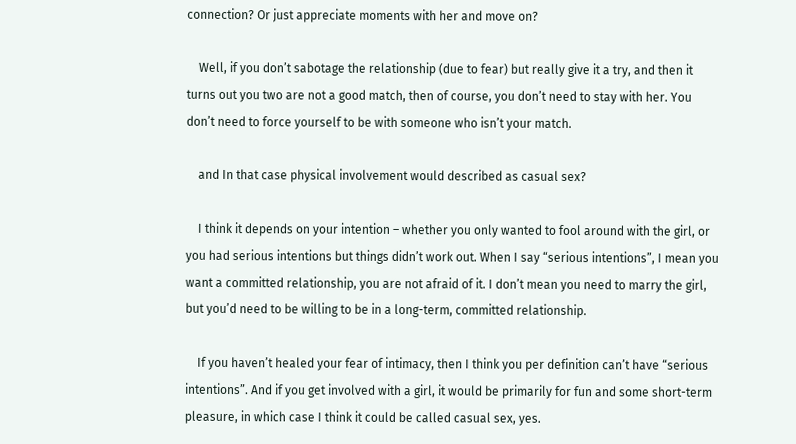connection? Or just appreciate moments with her and move on?

    Well, if you don’t sabotage the relationship (due to fear) but really give it a try, and then it turns out you two are not a good match, then of course, you don’t need to stay with her. You don’t need to force yourself to be with someone who isn’t your match.

    and In that case physical involvement would described as casual sex?

    I think it depends on your intention – whether you only wanted to fool around with the girl, or you had serious intentions but things didn’t work out. When I say “serious intentions”, I mean you want a committed relationship, you are not afraid of it. I don’t mean you need to marry the girl, but you’d need to be willing to be in a long-term, committed relationship.

    If you haven’t healed your fear of intimacy, then I think you per definition can’t have “serious intentions”. And if you get involved with a girl, it would be primarily for fun and some short-term pleasure, in which case I think it could be called casual sex, yes.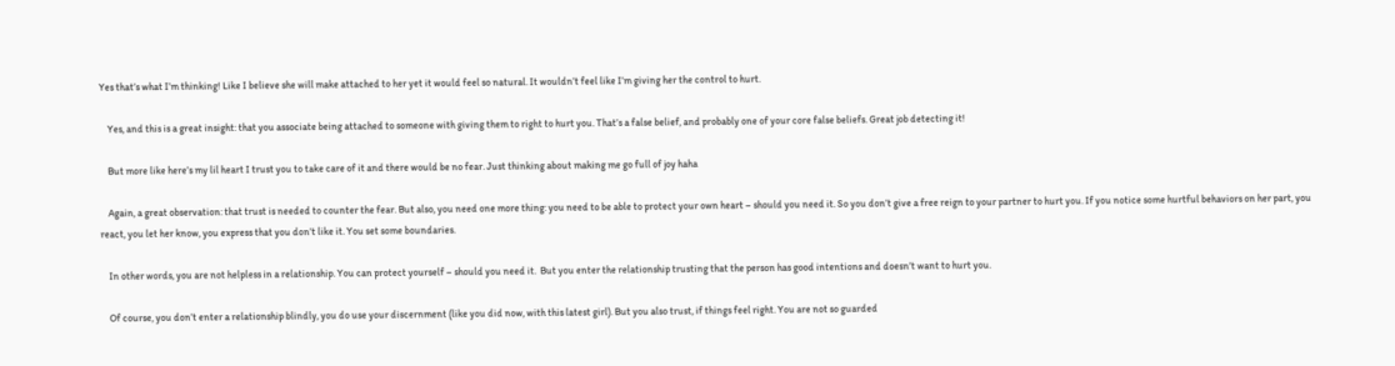Yes that’s what I’m thinking! Like I believe she will make attached to her yet it would feel so natural. It wouldn’t feel like I’m giving her the control to hurt.

    Yes, and this is a great insight: that you associate being attached to someone with giving them to right to hurt you. That’s a false belief, and probably one of your core false beliefs. Great job detecting it!

    But more like here’s my lil heart I trust you to take care of it and there would be no fear. Just thinking about making me go full of joy haha

    Again, a great observation: that trust is needed to counter the fear. But also, you need one more thing: you need to be able to protect your own heart – should you need it. So you don’t give a free reign to your partner to hurt you. If you notice some hurtful behaviors on her part, you react, you let her know, you express that you don’t like it. You set some boundaries.

    In other words, you are not helpless in a relationship. You can protect yourself – should you need it.  But you enter the relationship trusting that the person has good intentions and doesn’t want to hurt you.

    Of course, you don’t enter a relationship blindly, you do use your discernment (like you did now, with this latest girl). But you also trust, if things feel right. You are not so guarded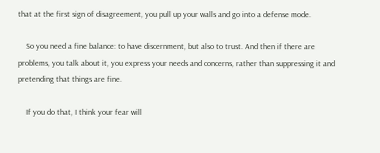that at the first sign of disagreement, you pull up your walls and go into a defense mode.

    So you need a fine balance: to have discernment, but also to trust. And then if there are problems, you talk about it, you express your needs and concerns, rather than suppressing it and pretending that things are fine.

    If you do that, I think your fear will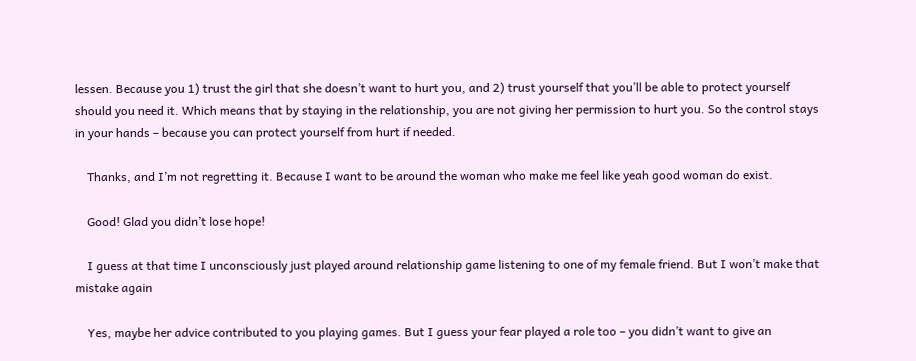lessen. Because you 1) trust the girl that she doesn’t want to hurt you, and 2) trust yourself that you’ll be able to protect yourself should you need it. Which means that by staying in the relationship, you are not giving her permission to hurt you. So the control stays in your hands – because you can protect yourself from hurt if needed.

    Thanks, and I’m not regretting it. Because I want to be around the woman who make me feel like yeah good woman do exist.

    Good! Glad you didn’t lose hope!

    I guess at that time I unconsciously just played around relationship game listening to one of my female friend. But I won’t make that mistake again

    Yes, maybe her advice contributed to you playing games. But I guess your fear played a role too – you didn’t want to give an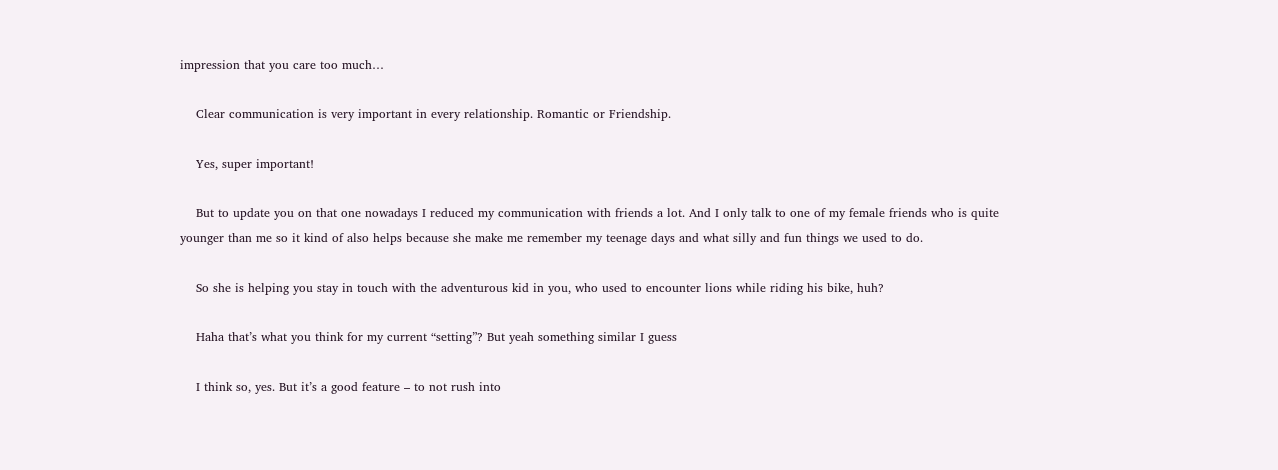impression that you care too much…

    Clear communication is very important in every relationship. Romantic or Friendship.

    Yes, super important!

    But to update you on that one nowadays I reduced my communication with friends a lot. And I only talk to one of my female friends who is quite younger than me so it kind of also helps because she make me remember my teenage days and what silly and fun things we used to do.

    So she is helping you stay in touch with the adventurous kid in you, who used to encounter lions while riding his bike, huh?

    Haha that’s what you think for my current “setting”? But yeah something similar I guess

    I think so, yes. But it’s a good feature – to not rush into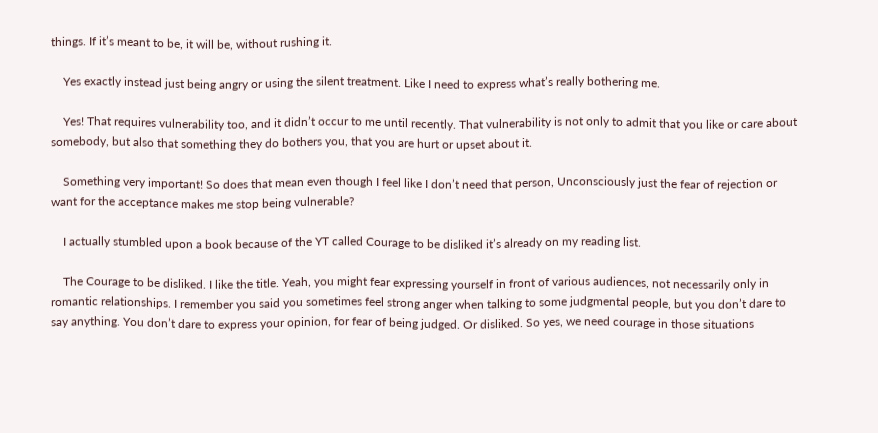things. If it’s meant to be, it will be, without rushing it.

    Yes exactly instead just being angry or using the silent treatment. Like I need to express what’s really bothering me.

    Yes! That requires vulnerability too, and it didn’t occur to me until recently. That vulnerability is not only to admit that you like or care about somebody, but also that something they do bothers you, that you are hurt or upset about it.

    Something very important! So does that mean even though I feel like I don’t need that person, Unconsciously just the fear of rejection or want for the acceptance makes me stop being vulnerable?

    I actually stumbled upon a book because of the YT called Courage to be disliked it’s already on my reading list.

    The Courage to be disliked. I like the title. Yeah, you might fear expressing yourself in front of various audiences, not necessarily only in romantic relationships. I remember you said you sometimes feel strong anger when talking to some judgmental people, but you don’t dare to say anything. You don’t dare to express your opinion, for fear of being judged. Or disliked. So yes, we need courage in those situations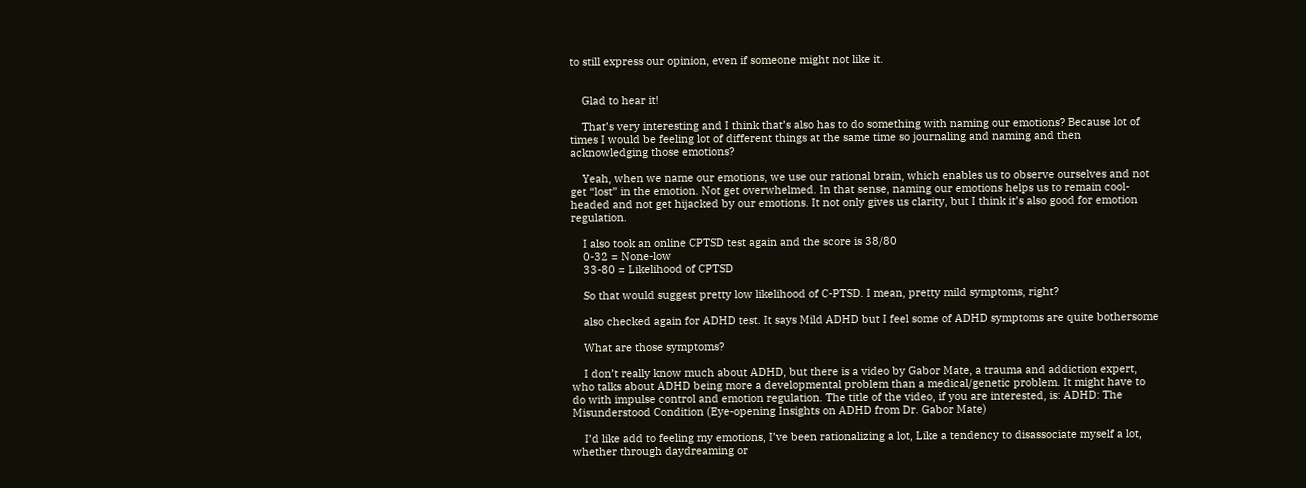to still express our opinion, even if someone might not like it.


    Glad to hear it!

    That’s very interesting and I think that’s also has to do something with naming our emotions? Because lot of times I would be feeling lot of different things at the same time so journaling and naming and then acknowledging those emotions?

    Yeah, when we name our emotions, we use our rational brain, which enables us to observe ourselves and not get “lost” in the emotion. Not get overwhelmed. In that sense, naming our emotions helps us to remain cool-headed and not get hijacked by our emotions. It not only gives us clarity, but I think it’s also good for emotion regulation.

    I also took an online CPTSD test again and the score is 38/80
    0-32 = None-low
    33-80 = Likelihood of CPTSD

    So that would suggest pretty low likelihood of C-PTSD. I mean, pretty mild symptoms, right?

    also checked again for ADHD test. It says Mild ADHD but I feel some of ADHD symptoms are quite bothersome

    What are those symptoms?

    I don’t really know much about ADHD, but there is a video by Gabor Mate, a trauma and addiction expert, who talks about ADHD being more a developmental problem than a medical/genetic problem. It might have to do with impulse control and emotion regulation. The title of the video, if you are interested, is: ADHD: The Misunderstood Condition (Eye-opening Insights on ADHD from Dr. Gabor Mate)

    I’d like add to feeling my emotions, I’ve been rationalizing a lot, Like a tendency to disassociate myself a lot, whether through daydreaming or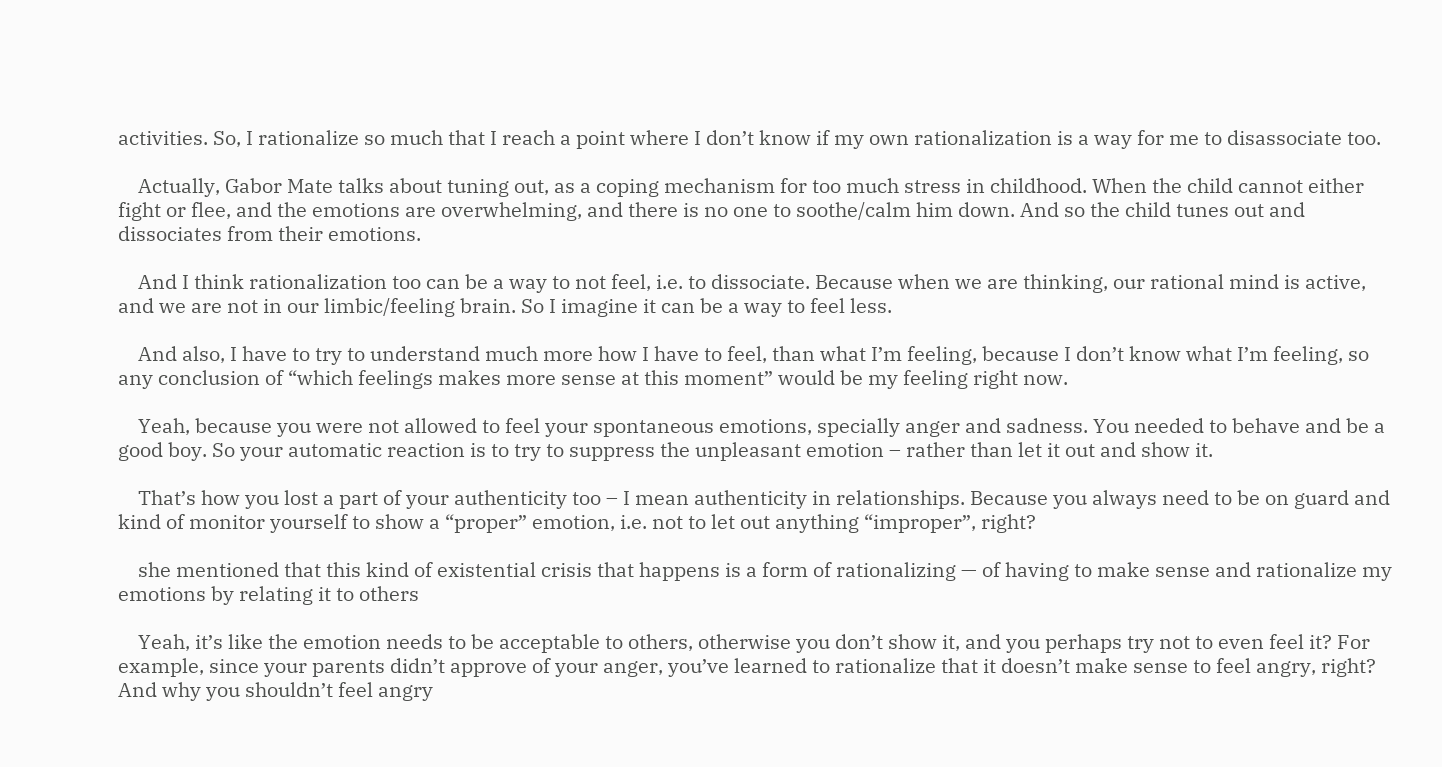activities. So, I rationalize so much that I reach a point where I don’t know if my own rationalization is a way for me to disassociate too.

    Actually, Gabor Mate talks about tuning out, as a coping mechanism for too much stress in childhood. When the child cannot either fight or flee, and the emotions are overwhelming, and there is no one to soothe/calm him down. And so the child tunes out and dissociates from their emotions.

    And I think rationalization too can be a way to not feel, i.e. to dissociate. Because when we are thinking, our rational mind is active, and we are not in our limbic/feeling brain. So I imagine it can be a way to feel less.

    And also, I have to try to understand much more how I have to feel, than what I’m feeling, because I don’t know what I’m feeling, so any conclusion of “which feelings makes more sense at this moment” would be my feeling right now.

    Yeah, because you were not allowed to feel your spontaneous emotions, specially anger and sadness. You needed to behave and be a good boy. So your automatic reaction is to try to suppress the unpleasant emotion – rather than let it out and show it.

    That’s how you lost a part of your authenticity too – I mean authenticity in relationships. Because you always need to be on guard and kind of monitor yourself to show a “proper” emotion, i.e. not to let out anything “improper”, right?

    she mentioned that this kind of existential crisis that happens is a form of rationalizing — of having to make sense and rationalize my emotions by relating it to others

    Yeah, it’s like the emotion needs to be acceptable to others, otherwise you don’t show it, and you perhaps try not to even feel it? For example, since your parents didn’t approve of your anger, you’ve learned to rationalize that it doesn’t make sense to feel angry, right? And why you shouldn’t feel angry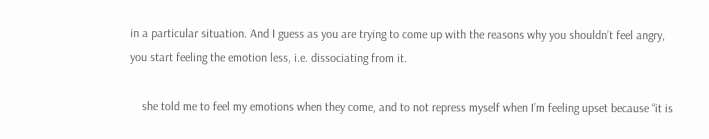in a particular situation. And I guess as you are trying to come up with the reasons why you shouldn’t feel angry, you start feeling the emotion less, i.e. dissociating from it.

    she told me to feel my emotions when they come, and to not repress myself when I’m feeling upset because “it is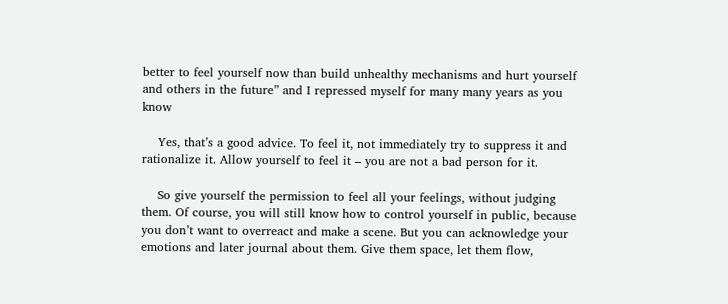better to feel yourself now than build unhealthy mechanisms and hurt yourself and others in the future” and I repressed myself for many many years as you know

    Yes, that’s a good advice. To feel it, not immediately try to suppress it and rationalize it. Allow yourself to feel it – you are not a bad person for it.

    So give yourself the permission to feel all your feelings, without judging them. Of course, you will still know how to control yourself in public, because you don’t want to overreact and make a scene. But you can acknowledge your emotions and later journal about them. Give them space, let them flow,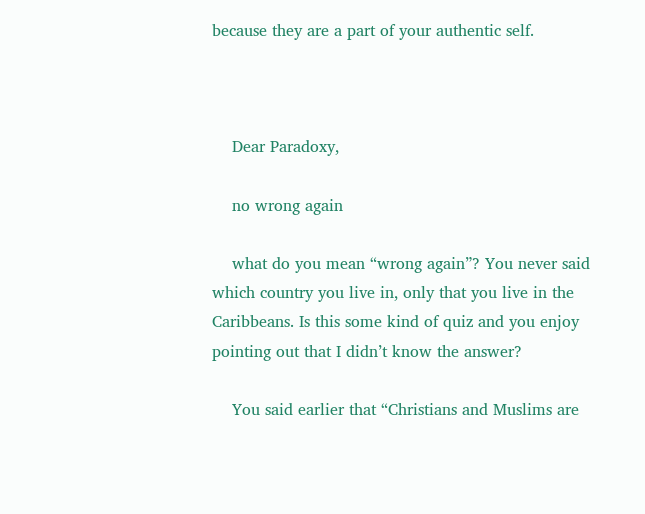because they are a part of your authentic self.



    Dear Paradoxy,

    no wrong again

    what do you mean “wrong again”? You never said which country you live in, only that you live in the Caribbeans. Is this some kind of quiz and you enjoy pointing out that I didn’t know the answer?

    You said earlier that “Christians and Muslims are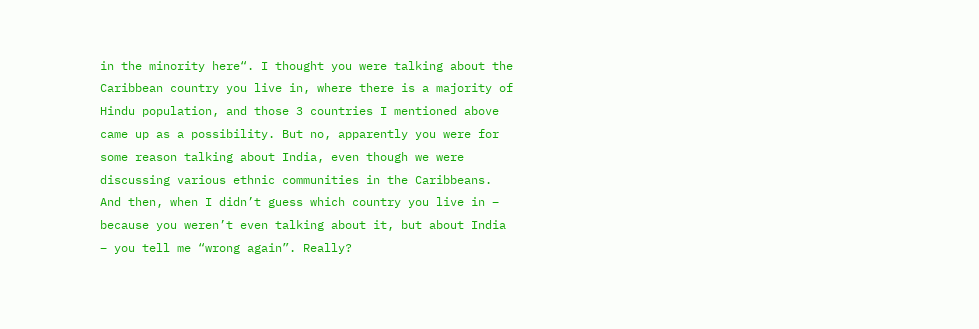in the minority here“. I thought you were talking about the Caribbean country you live in, where there is a majority of Hindu population, and those 3 countries I mentioned above came up as a possibility. But no, apparently you were for some reason talking about India, even though we were discussing various ethnic communities in the Caribbeans. And then, when I didn’t guess which country you live in – because you weren’t even talking about it, but about India – you tell me “wrong again”. Really?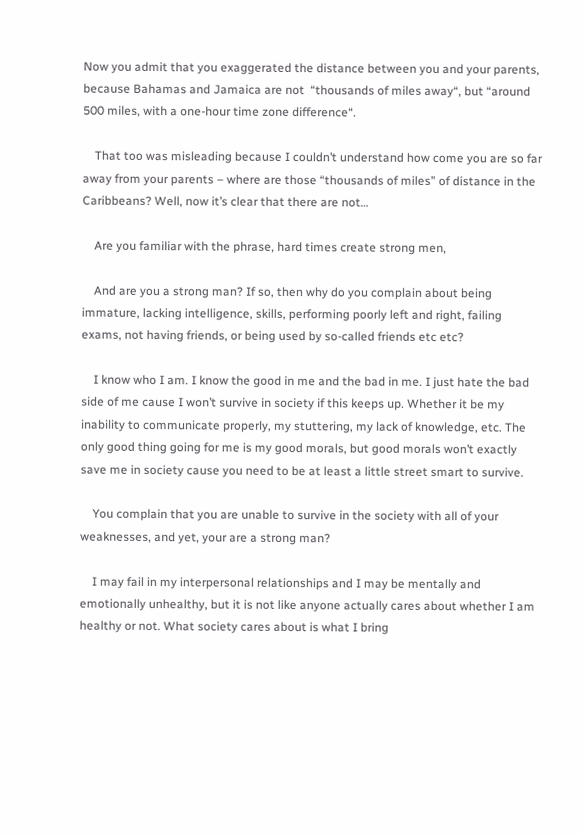Now you admit that you exaggerated the distance between you and your parents, because Bahamas and Jamaica are not  “thousands of miles away“, but “around 500 miles, with a one-hour time zone difference“.

    That too was misleading because I couldn’t understand how come you are so far away from your parents – where are those “thousands of miles” of distance in the Caribbeans? Well, now it’s clear that there are not…

    Are you familiar with the phrase, hard times create strong men,

    And are you a strong man? If so, then why do you complain about being immature, lacking intelligence, skills, performing poorly left and right, failing exams, not having friends, or being used by so-called friends etc etc?

    I know who I am. I know the good in me and the bad in me. I just hate the bad side of me cause I won’t survive in society if this keeps up. Whether it be my inability to communicate properly, my stuttering, my lack of knowledge, etc. The only good thing going for me is my good morals, but good morals won’t exactly save me in society cause you need to be at least a little street smart to survive.

    You complain that you are unable to survive in the society with all of your weaknesses, and yet, your are a strong man?

    I may fail in my interpersonal relationships and I may be mentally and emotionally unhealthy, but it is not like anyone actually cares about whether I am healthy or not. What society cares about is what I bring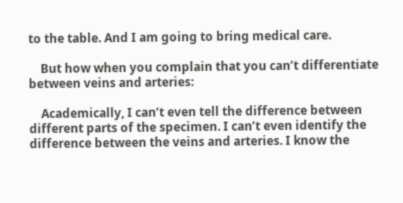to the table. And I am going to bring medical care.

    But how when you complain that you can’t differentiate between veins and arteries:

    Academically, I can’t even tell the difference between different parts of the specimen. I can’t even identify the difference between the veins and arteries. I know the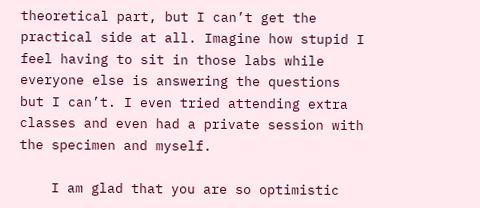theoretical part, but I can’t get the practical side at all. Imagine how stupid I feel having to sit in those labs while everyone else is answering the questions but I can’t. I even tried attending extra classes and even had a private session with the specimen and myself.

    I am glad that you are so optimistic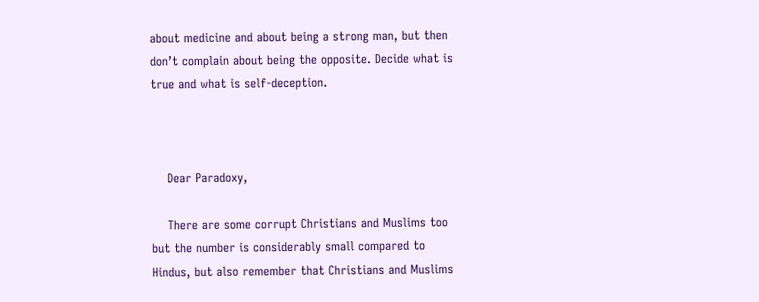about medicine and about being a strong man, but then don’t complain about being the opposite. Decide what is true and what is self-deception.



    Dear Paradoxy,

    There are some corrupt Christians and Muslims too but the number is considerably small compared to Hindus, but also remember that Christians and Muslims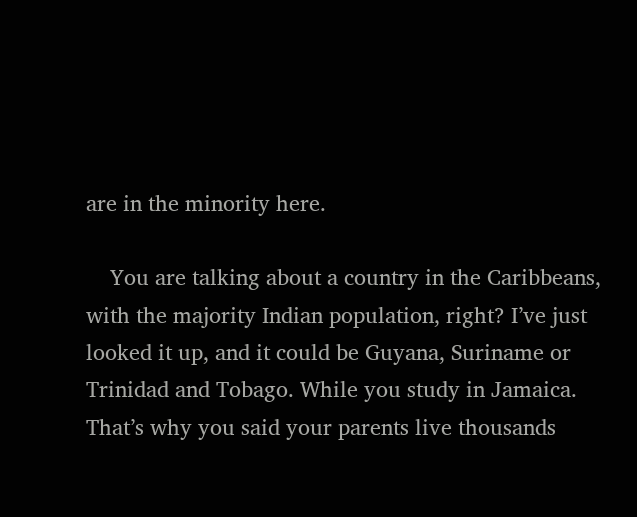are in the minority here.

    You are talking about a country in the Caribbeans, with the majority Indian population, right? I’ve just looked it up, and it could be Guyana, Suriname or Trinidad and Tobago. While you study in Jamaica. That’s why you said your parents live thousands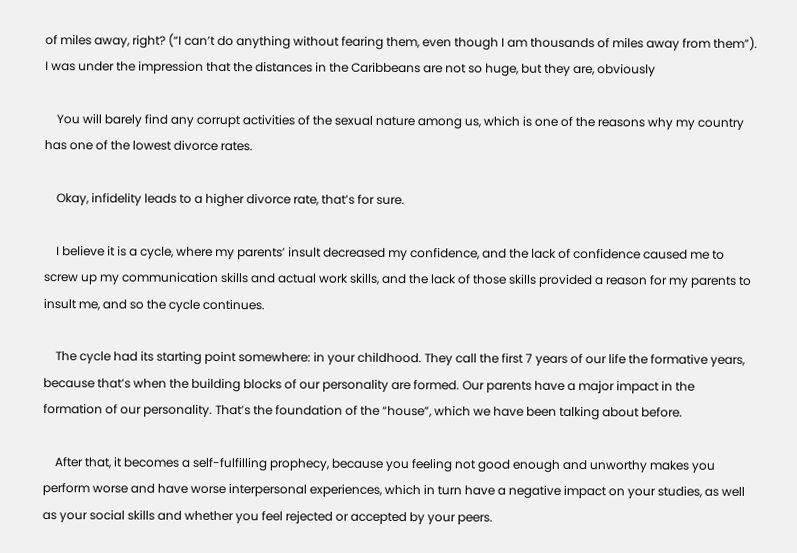of miles away, right? (“I can’t do anything without fearing them, even though I am thousands of miles away from them”). I was under the impression that the distances in the Caribbeans are not so huge, but they are, obviously

    You will barely find any corrupt activities of the sexual nature among us, which is one of the reasons why my country has one of the lowest divorce rates.

    Okay, infidelity leads to a higher divorce rate, that’s for sure.

    I believe it is a cycle, where my parents’ insult decreased my confidence, and the lack of confidence caused me to screw up my communication skills and actual work skills, and the lack of those skills provided a reason for my parents to insult me, and so the cycle continues.

    The cycle had its starting point somewhere: in your childhood. They call the first 7 years of our life the formative years,  because that’s when the building blocks of our personality are formed. Our parents have a major impact in the formation of our personality. That’s the foundation of the “house”, which we have been talking about before.

    After that, it becomes a self-fulfilling prophecy, because you feeling not good enough and unworthy makes you perform worse and have worse interpersonal experiences, which in turn have a negative impact on your studies, as well as your social skills and whether you feel rejected or accepted by your peers.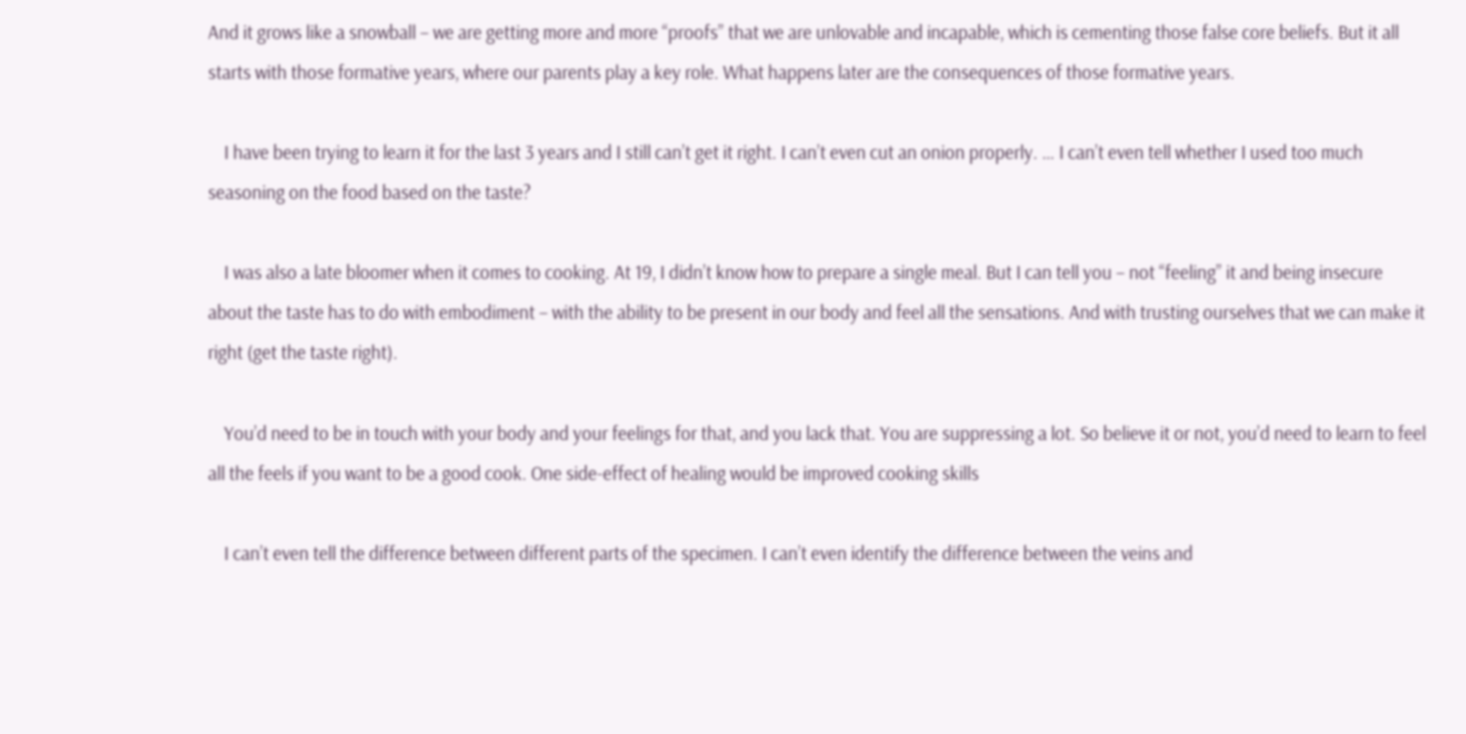And it grows like a snowball – we are getting more and more “proofs” that we are unlovable and incapable, which is cementing those false core beliefs. But it all starts with those formative years, where our parents play a key role. What happens later are the consequences of those formative years.

    I have been trying to learn it for the last 3 years and I still can’t get it right. I can’t even cut an onion properly. … I can’t even tell whether I used too much seasoning on the food based on the taste?

    I was also a late bloomer when it comes to cooking. At 19, I didn’t know how to prepare a single meal. But I can tell you – not “feeling” it and being insecure about the taste has to do with embodiment – with the ability to be present in our body and feel all the sensations. And with trusting ourselves that we can make it right (get the taste right).

    You’d need to be in touch with your body and your feelings for that, and you lack that. You are suppressing a lot. So believe it or not, you’d need to learn to feel all the feels if you want to be a good cook. One side-effect of healing would be improved cooking skills

    I can’t even tell the difference between different parts of the specimen. I can’t even identify the difference between the veins and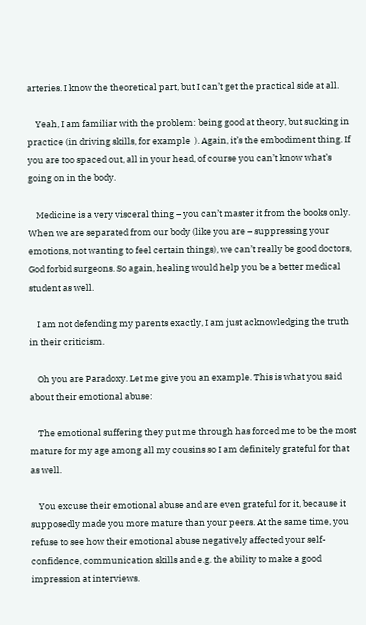arteries. I know the theoretical part, but I can’t get the practical side at all.

    Yeah, I am familiar with the problem: being good at theory, but sucking in practice (in driving skills, for example  ). Again, it’s the embodiment thing. If you are too spaced out, all in your head, of course you can’t know what’s going on in the body.

    Medicine is a very visceral thing – you can’t master it from the books only. When we are separated from our body (like you are – suppressing your emotions, not wanting to feel certain things), we can’t really be good doctors, God forbid surgeons. So again, healing would help you be a better medical student as well.

    I am not defending my parents exactly, I am just acknowledging the truth in their criticism.

    Oh you are Paradoxy. Let me give you an example. This is what you said about their emotional abuse:

    The emotional suffering they put me through has forced me to be the most mature for my age among all my cousins so I am definitely grateful for that as well.

    You excuse their emotional abuse and are even grateful for it, because it supposedly made you more mature than your peers. At the same time, you refuse to see how their emotional abuse negatively affected your self-confidence, communication skills and e.g. the ability to make a good impression at interviews.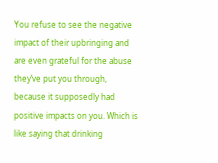You refuse to see the negative impact of their upbringing and are even grateful for the abuse they’ve put you through, because it supposedly had positive impacts on you. Which is like saying that drinking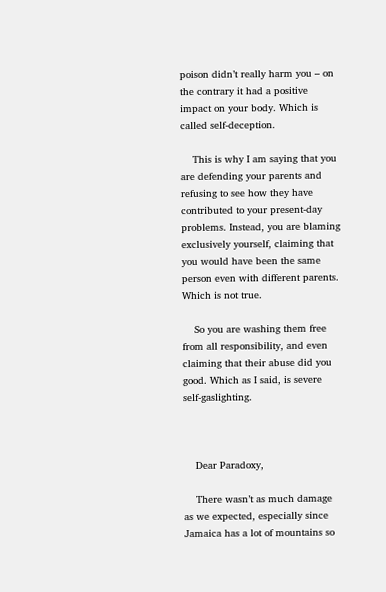poison didn’t really harm you – on the contrary it had a positive impact on your body. Which is called self-deception.

    This is why I am saying that you are defending your parents and refusing to see how they have contributed to your present-day problems. Instead, you are blaming exclusively yourself, claiming that you would have been the same person even with different parents. Which is not true.

    So you are washing them free from all responsibility, and even claiming that their abuse did you good. Which as I said, is severe self-gaslighting.



    Dear Paradoxy,

    There wasn’t as much damage as we expected, especially since Jamaica has a lot of mountains so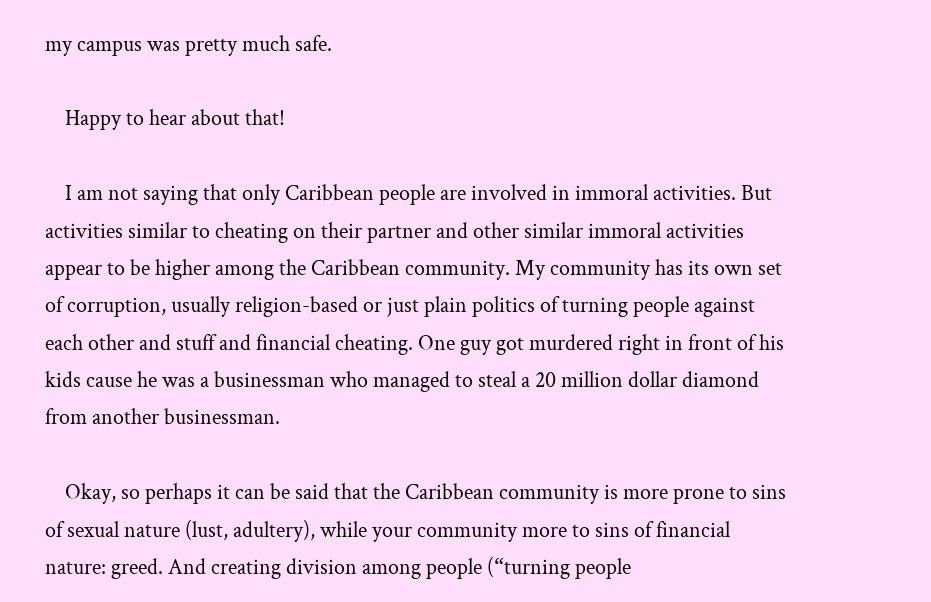my campus was pretty much safe.

    Happy to hear about that!

    I am not saying that only Caribbean people are involved in immoral activities. But activities similar to cheating on their partner and other similar immoral activities appear to be higher among the Caribbean community. My community has its own set of corruption, usually religion-based or just plain politics of turning people against each other and stuff and financial cheating. One guy got murdered right in front of his kids cause he was a businessman who managed to steal a 20 million dollar diamond from another businessman.

    Okay, so perhaps it can be said that the Caribbean community is more prone to sins of sexual nature (lust, adultery), while your community more to sins of financial nature: greed. And creating division among people (“turning people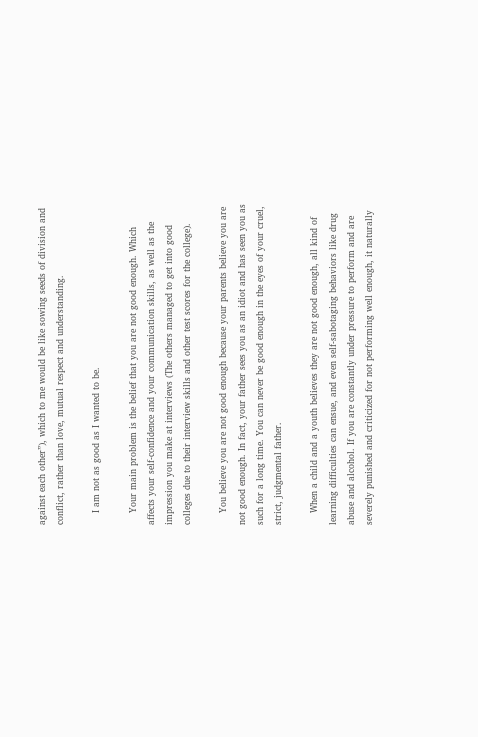against each other”), which to me would be like sowing seeds of division and conflict, rather than love, mutual respect and understanding.

    I am not as good as I wanted to be.

    Your main problem is the belief that you are not good enough. Which affects your self-confidence and your communication skills, as well as the impression you make at interviews (The others managed to get into good colleges due to their interview skills and other test scores for the college).

    You believe you are not good enough because your parents believe you are not good enough. In fact, your father sees you as an idiot and has seen you as such for a long time. You can never be good enough in the eyes of your cruel, strict, judgmental father.

    When a child and a youth believes they are not good enough, all kind of learning difficulties can ensue, and even self-sabotaging behaviors like drug abuse and alcohol. If you are constantly under pressure to perform and are severely punished and criticized for not performing well enough, it naturally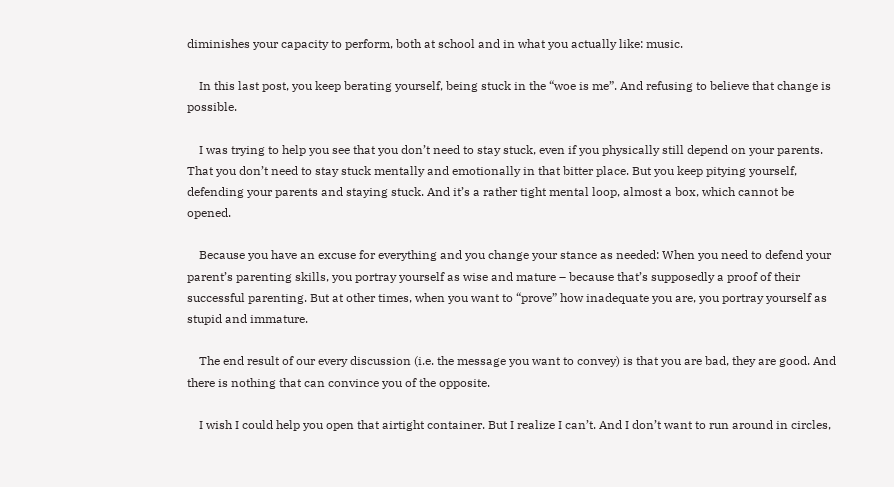diminishes your capacity to perform, both at school and in what you actually like: music.

    In this last post, you keep berating yourself, being stuck in the “woe is me”. And refusing to believe that change is possible.

    I was trying to help you see that you don’t need to stay stuck, even if you physically still depend on your parents. That you don’t need to stay stuck mentally and emotionally in that bitter place. But you keep pitying yourself, defending your parents and staying stuck. And it’s a rather tight mental loop, almost a box, which cannot be opened.

    Because you have an excuse for everything and you change your stance as needed: When you need to defend your parent’s parenting skills, you portray yourself as wise and mature – because that’s supposedly a proof of their successful parenting. But at other times, when you want to “prove” how inadequate you are, you portray yourself as stupid and immature.

    The end result of our every discussion (i.e. the message you want to convey) is that you are bad, they are good. And there is nothing that can convince you of the opposite.

    I wish I could help you open that airtight container. But I realize I can’t. And I don’t want to run around in circles,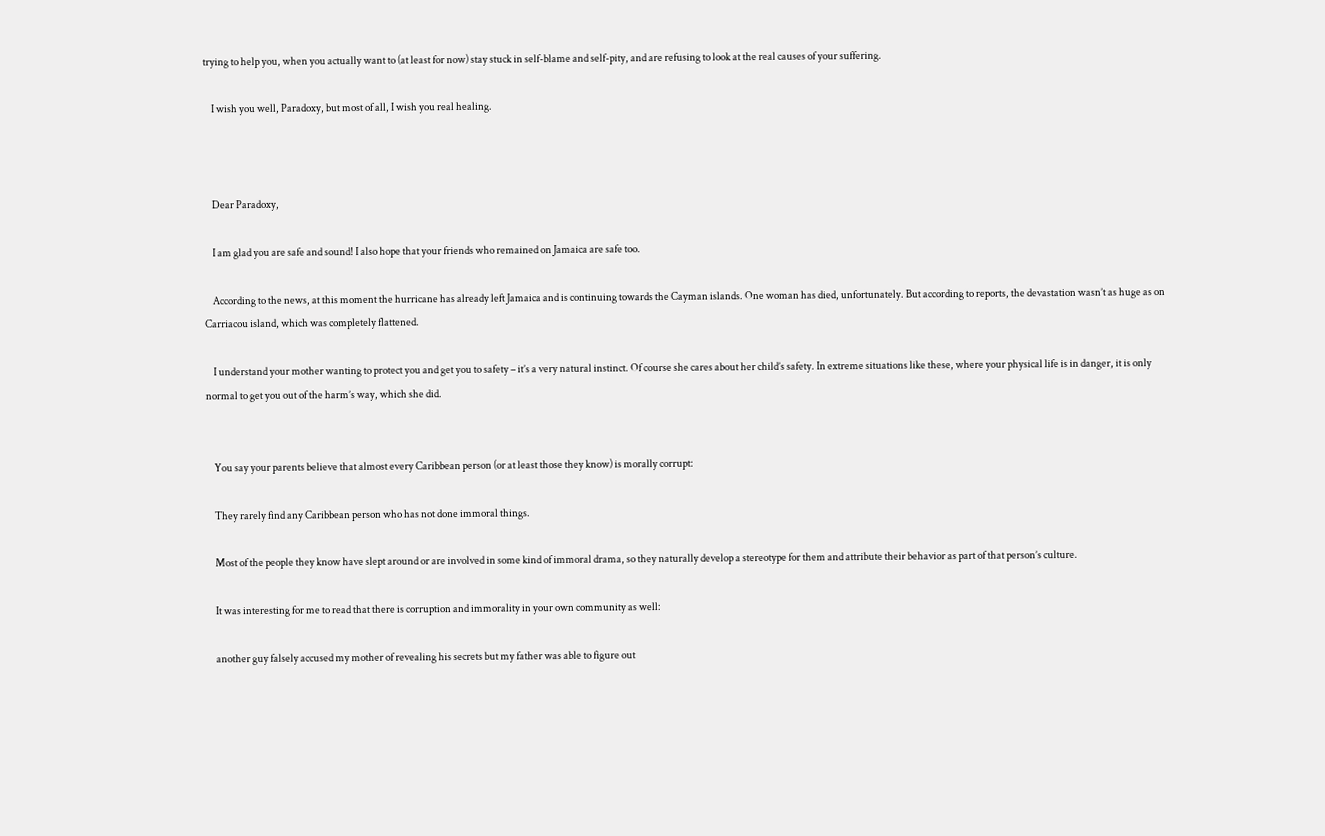trying to help you, when you actually want to (at least for now) stay stuck in self-blame and self-pity, and are refusing to look at the real causes of your suffering.

    I wish you well, Paradoxy, but most of all, I wish you real healing.



    Dear Paradoxy,

    I am glad you are safe and sound! I also hope that your friends who remained on Jamaica are safe too.

    According to the news, at this moment the hurricane has already left Jamaica and is continuing towards the Cayman islands. One woman has died, unfortunately. But according to reports, the devastation wasn’t as huge as on Carriacou island, which was completely flattened.

    I understand your mother wanting to protect you and get you to safety – it’s a very natural instinct. Of course she cares about her child’s safety. In extreme situations like these, where your physical life is in danger, it is only normal to get you out of the harm’s way, which she did.


    You say your parents believe that almost every Caribbean person (or at least those they know) is morally corrupt:

    They rarely find any Caribbean person who has not done immoral things.

    Most of the people they know have slept around or are involved in some kind of immoral drama, so they naturally develop a stereotype for them and attribute their behavior as part of that person’s culture.

    It was interesting for me to read that there is corruption and immorality in your own community as well:

    another guy falsely accused my mother of revealing his secrets but my father was able to figure out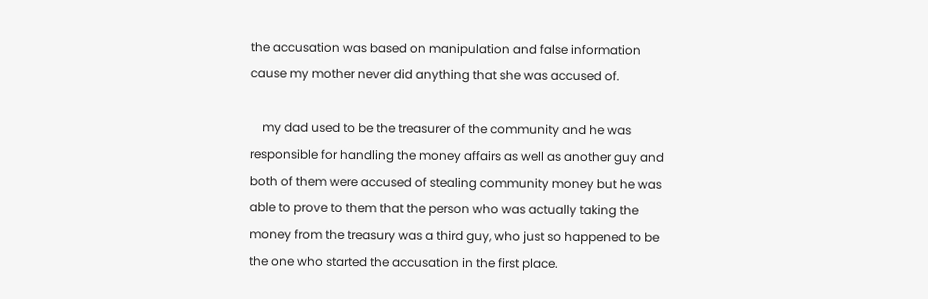the accusation was based on manipulation and false information cause my mother never did anything that she was accused of.

    my dad used to be the treasurer of the community and he was responsible for handling the money affairs as well as another guy and both of them were accused of stealing community money but he was able to prove to them that the person who was actually taking the money from the treasury was a third guy, who just so happened to be the one who started the accusation in the first place.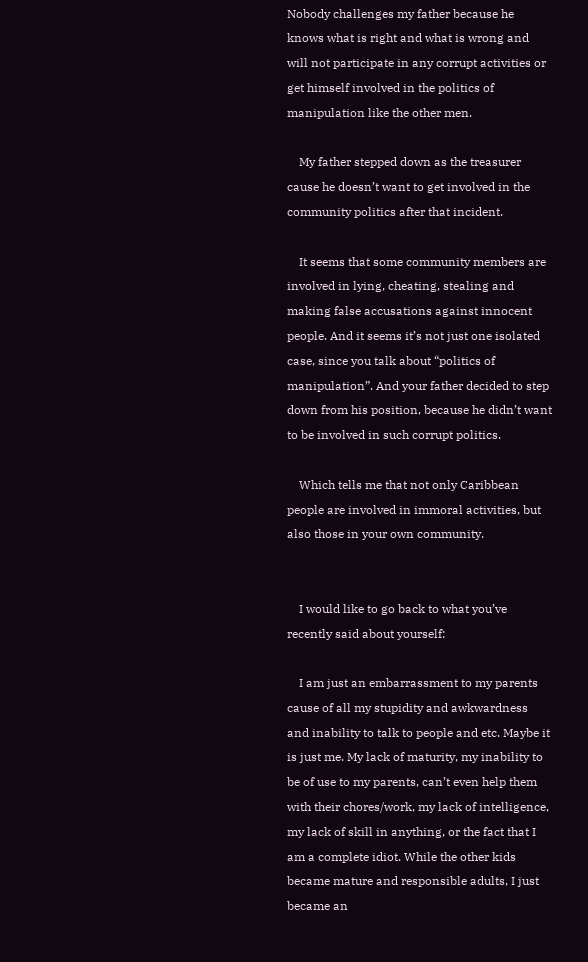Nobody challenges my father because he knows what is right and what is wrong and will not participate in any corrupt activities or get himself involved in the politics of manipulation like the other men.

    My father stepped down as the treasurer cause he doesn’t want to get involved in the community politics after that incident.

    It seems that some community members are involved in lying, cheating, stealing and making false accusations against innocent people. And it seems it’s not just one isolated case, since you talk about “politics of manipulation”. And your father decided to step down from his position, because he didn’t want to be involved in such corrupt politics.

    Which tells me that not only Caribbean people are involved in immoral activities, but also those in your own community.


    I would like to go back to what you’ve recently said about yourself:

    I am just an embarrassment to my parents cause of all my stupidity and awkwardness and inability to talk to people and etc. Maybe it is just me. My lack of maturity, my inability to be of use to my parents, can’t even help them with their chores/work, my lack of intelligence, my lack of skill in anything, or the fact that I am a complete idiot. While the other kids became mature and responsible adults, I just became an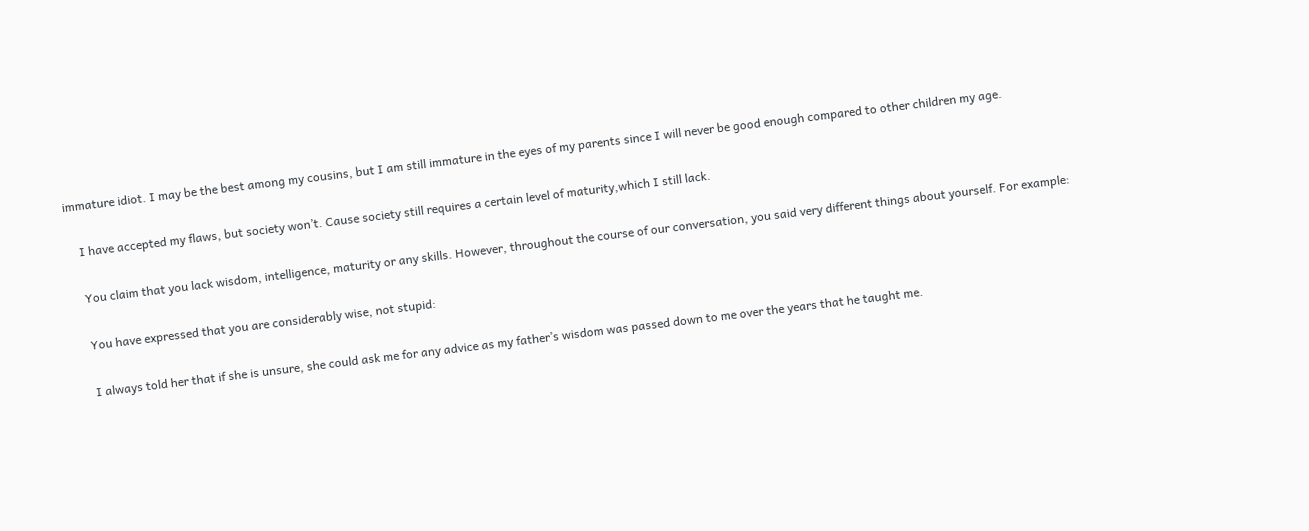immature idiot. I may be the best among my cousins, but I am still immature in the eyes of my parents since I will never be good enough compared to other children my age.

    I have accepted my flaws, but society won’t. Cause society still requires a certain level of maturity,which I still lack.

    You claim that you lack wisdom, intelligence, maturity or any skills. However, throughout the course of our conversation, you said very different things about yourself. For example:

    You have expressed that you are considerably wise, not stupid:

    I always told her that if she is unsure, she could ask me for any advice as my father’s wisdom was passed down to me over the years that he taught me.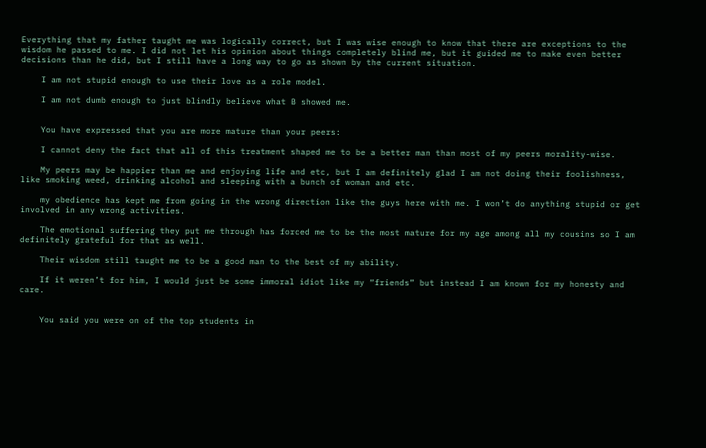Everything that my father taught me was logically correct, but I was wise enough to know that there are exceptions to the wisdom he passed to me. I did not let his opinion about things completely blind me, but it guided me to make even better decisions than he did, but I still have a long way to go as shown by the current situation.

    I am not stupid enough to use their love as a role model.

    I am not dumb enough to just blindly believe what B showed me.


    You have expressed that you are more mature than your peers:

    I cannot deny the fact that all of this treatment shaped me to be a better man than most of my peers morality-wise.

    My peers may be happier than me and enjoying life and etc, but I am definitely glad I am not doing their foolishness, like smoking weed, drinking alcohol and sleeping with a bunch of woman and etc.

    my obedience has kept me from going in the wrong direction like the guys here with me. I won’t do anything stupid or get involved in any wrong activities.

    The emotional suffering they put me through has forced me to be the most mature for my age among all my cousins so I am definitely grateful for that as well.

    Their wisdom still taught me to be a good man to the best of my ability.

    If it weren’t for him, I would just be some immoral idiot like my “friends” but instead I am known for my honesty and care.


    You said you were on of the top students in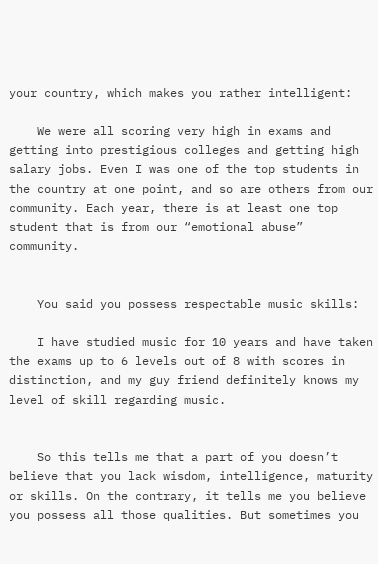your country, which makes you rather intelligent:

    We were all scoring very high in exams and getting into prestigious colleges and getting high salary jobs. Even I was one of the top students in the country at one point, and so are others from our community. Each year, there is at least one top student that is from our “emotional abuse” community.


    You said you possess respectable music skills:

    I have studied music for 10 years and have taken the exams up to 6 levels out of 8 with scores in distinction, and my guy friend definitely knows my level of skill regarding music.


    So this tells me that a part of you doesn’t believe that you lack wisdom, intelligence, maturity or skills. On the contrary, it tells me you believe you possess all those qualities. But sometimes you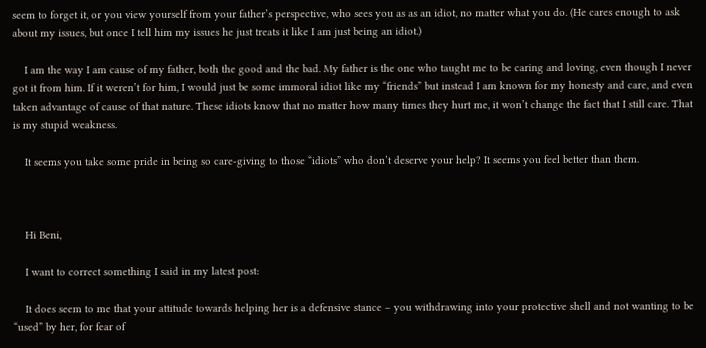seem to forget it, or you view yourself from your father’s perspective, who sees you as as an idiot, no matter what you do. (He cares enough to ask about my issues, but once I tell him my issues he just treats it like I am just being an idiot.)

    I am the way I am cause of my father, both the good and the bad. My father is the one who taught me to be caring and loving, even though I never got it from him. If it weren’t for him, I would just be some immoral idiot like my “friends” but instead I am known for my honesty and care, and even taken advantage of cause of that nature. These idiots know that no matter how many times they hurt me, it won’t change the fact that I still care. That is my stupid weakness.

    It seems you take some pride in being so care-giving to those “idiots” who don’t deserve your help? It seems you feel better than them.



    Hi Beni,

    I want to correct something I said in my latest post:

    It does seem to me that your attitude towards helping her is a defensive stance – you withdrawing into your protective shell and not wanting to be “used” by her, for fear of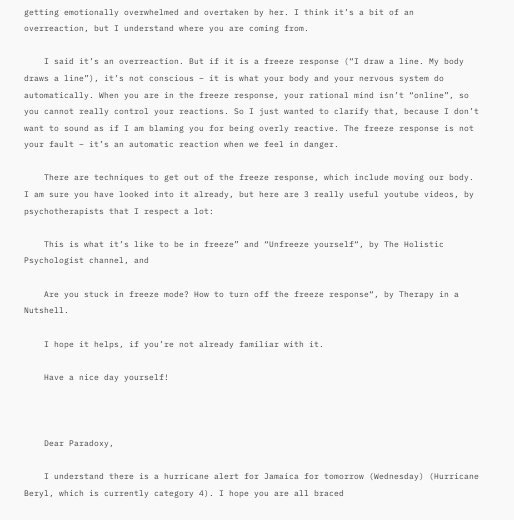getting emotionally overwhelmed and overtaken by her. I think it’s a bit of an overreaction, but I understand where you are coming from.

    I said it’s an overreaction. But if it is a freeze response (“I draw a line. My body draws a line”), it’s not conscious – it is what your body and your nervous system do automatically. When you are in the freeze response, your rational mind isn’t “online”, so you cannot really control your reactions. So I just wanted to clarify that, because I don’t want to sound as if I am blaming you for being overly reactive. The freeze response is not your fault – it’s an automatic reaction when we feel in danger.

    There are techniques to get out of the freeze response, which include moving our body. I am sure you have looked into it already, but here are 3 really useful youtube videos, by psychotherapists that I respect a lot:

    This is what it’s like to be in freeze” and “Unfreeze yourself“, by The Holistic Psychologist channel, and

    Are you stuck in freeze mode? How to turn off the freeze response“, by Therapy in a Nutshell.

    I hope it helps, if you’re not already familiar with it.

    Have a nice day yourself!



    Dear Paradoxy,

    I understand there is a hurricane alert for Jamaica for tomorrow (Wednesday) (Hurricane Beryl, which is currently category 4). I hope you are all braced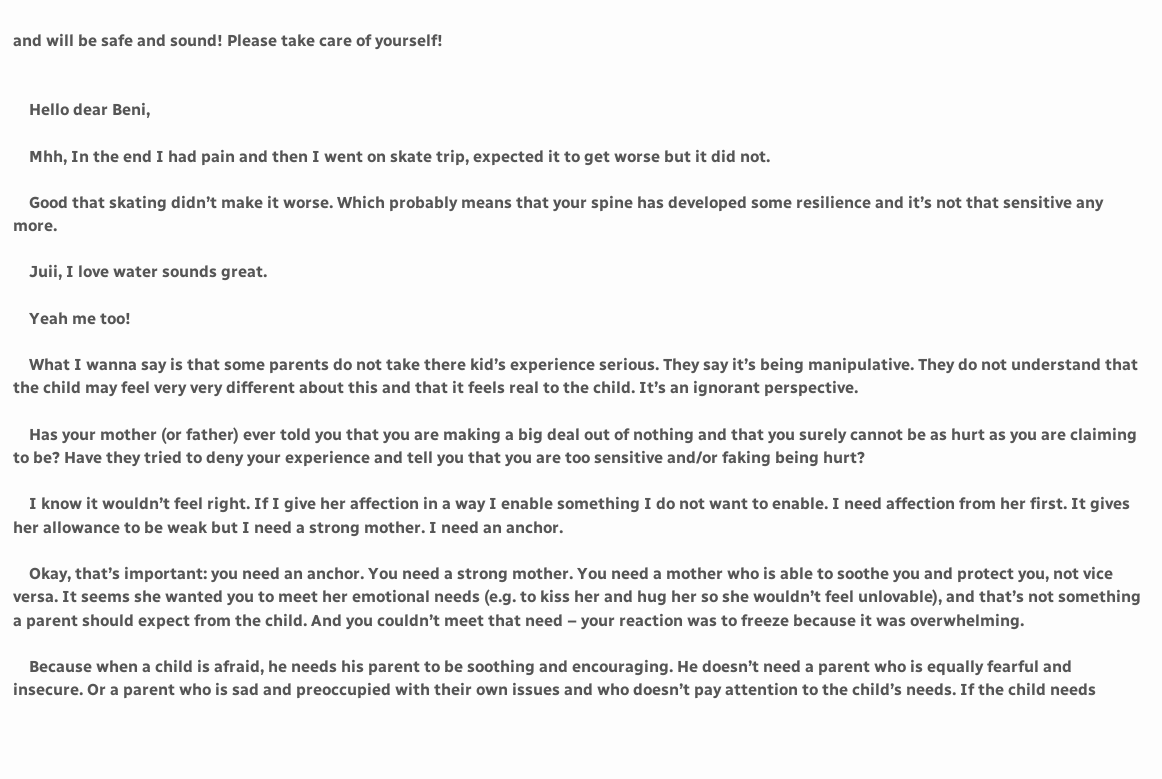and will be safe and sound! Please take care of yourself!


    Hello dear Beni,

    Mhh, In the end I had pain and then I went on skate trip, expected it to get worse but it did not.

    Good that skating didn’t make it worse. Which probably means that your spine has developed some resilience and it’s not that sensitive any more.

    Juii, I love water sounds great.

    Yeah me too!

    What I wanna say is that some parents do not take there kid’s experience serious. They say it’s being manipulative. They do not understand that the child may feel very very different about this and that it feels real to the child. It’s an ignorant perspective.

    Has your mother (or father) ever told you that you are making a big deal out of nothing and that you surely cannot be as hurt as you are claiming to be? Have they tried to deny your experience and tell you that you are too sensitive and/or faking being hurt?

    I know it wouldn’t feel right. If I give her affection in a way I enable something I do not want to enable. I need affection from her first. It gives her allowance to be weak but I need a strong mother. I need an anchor.

    Okay, that’s important: you need an anchor. You need a strong mother. You need a mother who is able to soothe you and protect you, not vice versa. It seems she wanted you to meet her emotional needs (e.g. to kiss her and hug her so she wouldn’t feel unlovable), and that’s not something a parent should expect from the child. And you couldn’t meet that need – your reaction was to freeze because it was overwhelming.

    Because when a child is afraid, he needs his parent to be soothing and encouraging. He doesn’t need a parent who is equally fearful and insecure. Or a parent who is sad and preoccupied with their own issues and who doesn’t pay attention to the child’s needs. If the child needs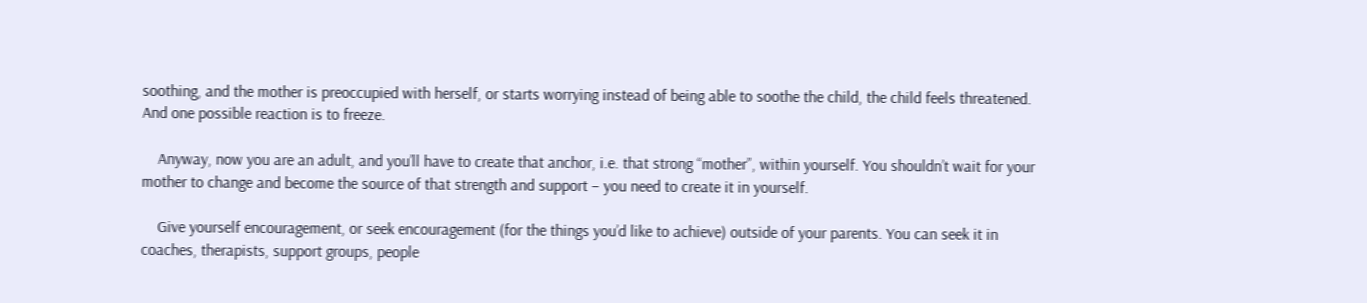soothing, and the mother is preoccupied with herself, or starts worrying instead of being able to soothe the child, the child feels threatened. And one possible reaction is to freeze.

    Anyway, now you are an adult, and you’ll have to create that anchor, i.e. that strong “mother”, within yourself. You shouldn’t wait for your mother to change and become the source of that strength and support – you need to create it in yourself.

    Give yourself encouragement, or seek encouragement (for the things you’d like to achieve) outside of your parents. You can seek it in coaches, therapists, support groups, people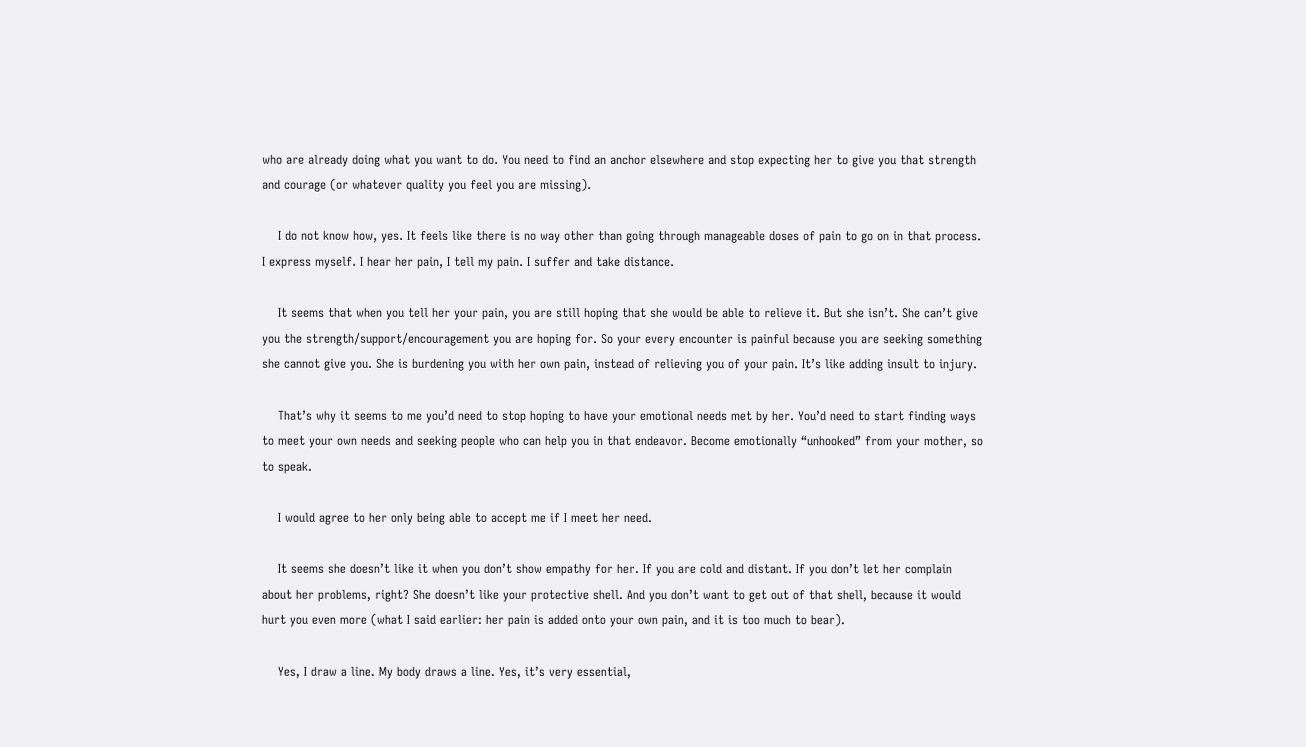who are already doing what you want to do. You need to find an anchor elsewhere and stop expecting her to give you that strength and courage (or whatever quality you feel you are missing).

    I do not know how, yes. It feels like there is no way other than going through manageable doses of pain to go on in that process. I express myself. I hear her pain, I tell my pain. I suffer and take distance.

    It seems that when you tell her your pain, you are still hoping that she would be able to relieve it. But she isn’t. She can’t give you the strength/support/encouragement you are hoping for. So your every encounter is painful because you are seeking something she cannot give you. She is burdening you with her own pain, instead of relieving you of your pain. It’s like adding insult to injury.

    That’s why it seems to me you’d need to stop hoping to have your emotional needs met by her. You’d need to start finding ways to meet your own needs and seeking people who can help you in that endeavor. Become emotionally “unhooked” from your mother, so to speak.

    I would agree to her only being able to accept me if I meet her need.

    It seems she doesn’t like it when you don’t show empathy for her. If you are cold and distant. If you don’t let her complain about her problems, right? She doesn’t like your protective shell. And you don’t want to get out of that shell, because it would hurt you even more (what I said earlier: her pain is added onto your own pain, and it is too much to bear).

    Yes, I draw a line. My body draws a line. Yes, it’s very essential,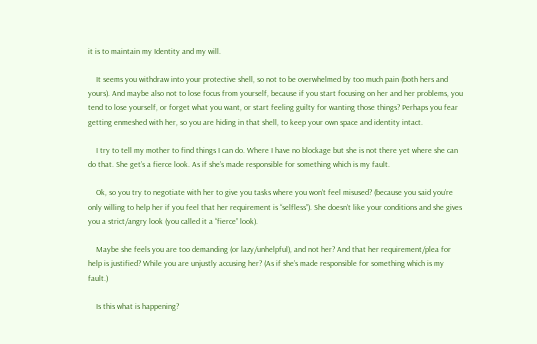it is to maintain my Identity and my will.

    It seems you withdraw into your protective shell, so not to be overwhelmed by too much pain (both hers and yours). And maybe also not to lose focus from yourself, because if you start focusing on her and her problems, you tend to lose yourself, or forget what you want, or start feeling guilty for wanting those things? Perhaps you fear getting enmeshed with her, so you are hiding in that shell, to keep your own space and identity intact.

    I try to tell my mother to find things I can do. Where I have no blockage but she is not there yet where she can do that. She get’s a fierce look. As if she’s made responsible for something which is my fault.

    Ok, so you try to negotiate with her to give you tasks where you won’t feel misused? (because you said you’re only willing to help her if you feel that her requirement is “selfless”). She doesn’t like your conditions and she gives you a strict/angry look (you called it a “fierce” look).

    Maybe she feels you are too demanding (or lazy/unhelpful), and not her? And that her requirement/plea for help is justified? While you are unjustly accusing her? (As if she’s made responsible for something which is my fault.)

    Is this what is happening?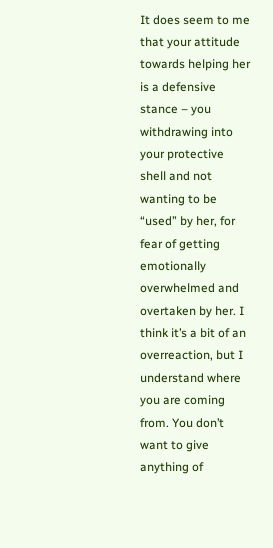It does seem to me that your attitude towards helping her is a defensive stance – you withdrawing into your protective shell and not wanting to be “used” by her, for fear of getting emotionally overwhelmed and overtaken by her. I think it’s a bit of an overreaction, but I understand where you are coming from. You don’t want to give anything of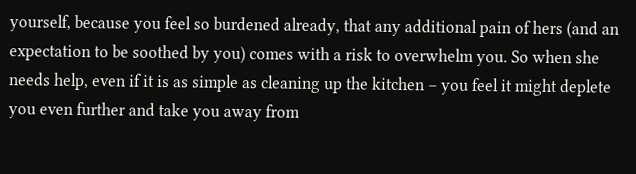yourself, because you feel so burdened already, that any additional pain of hers (and an expectation to be soothed by you) comes with a risk to overwhelm you. So when she needs help, even if it is as simple as cleaning up the kitchen – you feel it might deplete you even further and take you away from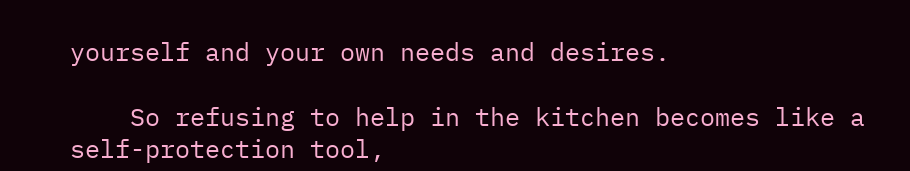yourself and your own needs and desires.

    So refusing to help in the kitchen becomes like a self-protection tool,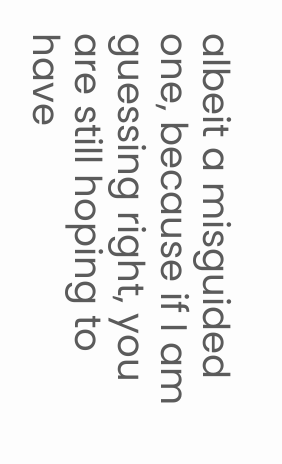albeit a misguided one, because if I am guessing right, you are still hoping to have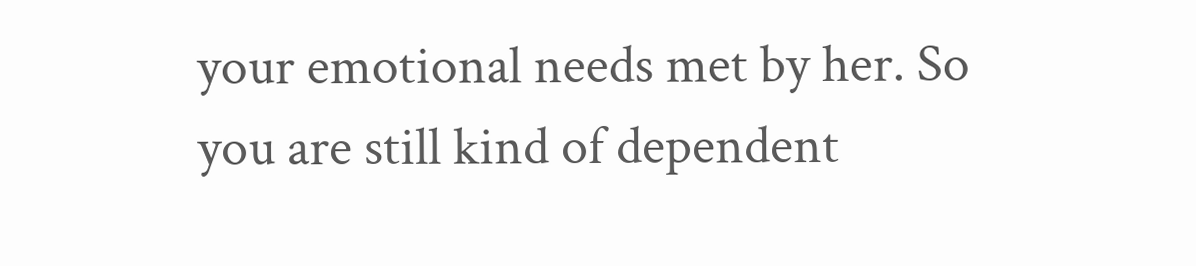your emotional needs met by her. So you are still kind of dependent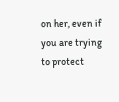on her, even if you are trying to protect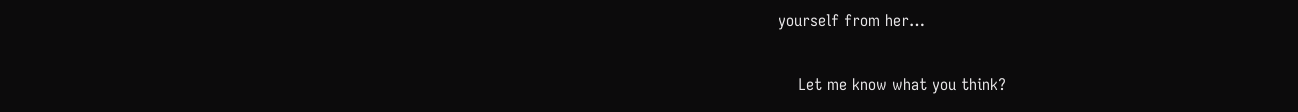yourself from her…

    Let me know what you think?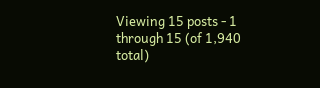Viewing 15 posts - 1 through 15 (of 1,940 total)